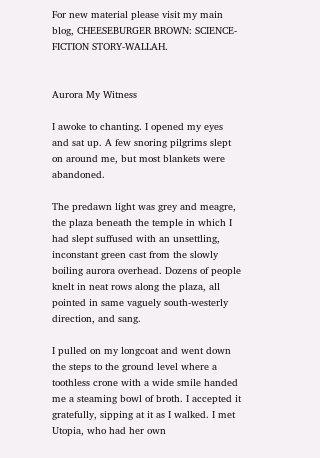For new material please visit my main blog, CHEESEBURGER BROWN: SCIENCE-FICTION STORY-WALLAH.


Aurora My Witness

I awoke to chanting. I opened my eyes and sat up. A few snoring pilgrims slept on around me, but most blankets were abandoned.

The predawn light was grey and meagre, the plaza beneath the temple in which I had slept suffused with an unsettling, inconstant green cast from the slowly boiling aurora overhead. Dozens of people knelt in neat rows along the plaza, all pointed in same vaguely south-westerly direction, and sang.

I pulled on my longcoat and went down the steps to the ground level where a toothless crone with a wide smile handed me a steaming bowl of broth. I accepted it gratefully, sipping at it as I walked. I met Utopia, who had her own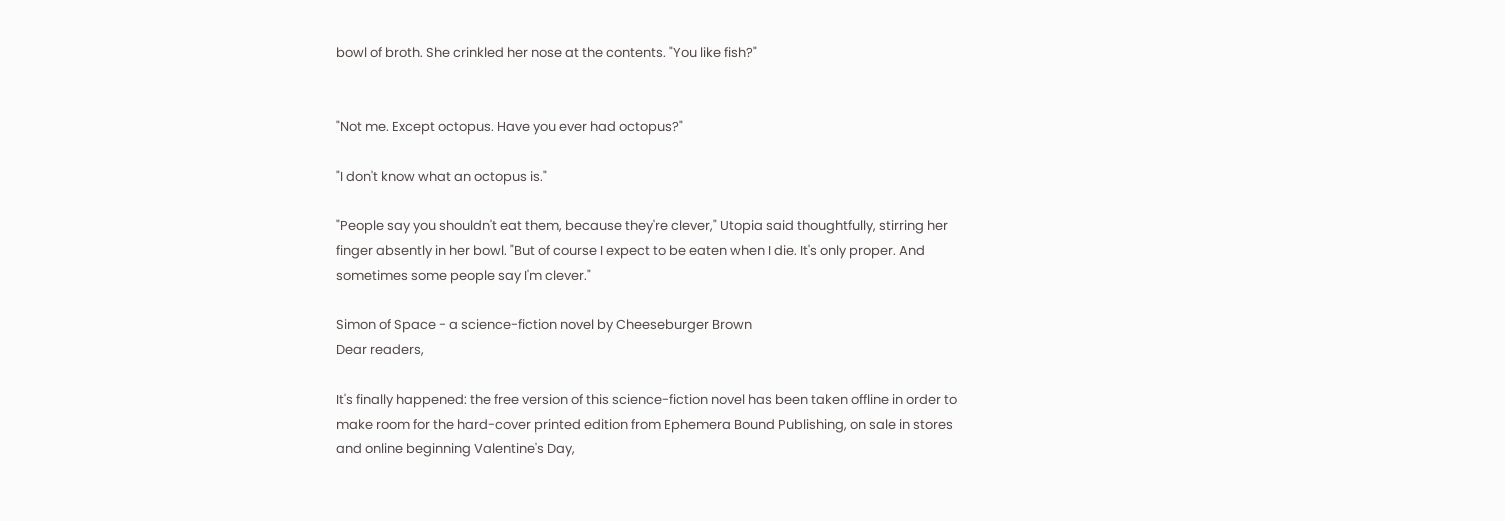bowl of broth. She crinkled her nose at the contents. "You like fish?"


"Not me. Except octopus. Have you ever had octopus?"

"I don't know what an octopus is."

"People say you shouldn't eat them, because they're clever," Utopia said thoughtfully, stirring her finger absently in her bowl. "But of course I expect to be eaten when I die. It's only proper. And sometimes some people say I'm clever."

Simon of Space - a science-fiction novel by Cheeseburger Brown
Dear readers,

It's finally happened: the free version of this science-fiction novel has been taken offline in order to make room for the hard-cover printed edition from Ephemera Bound Publishing, on sale in stores and online beginning Valentine's Day,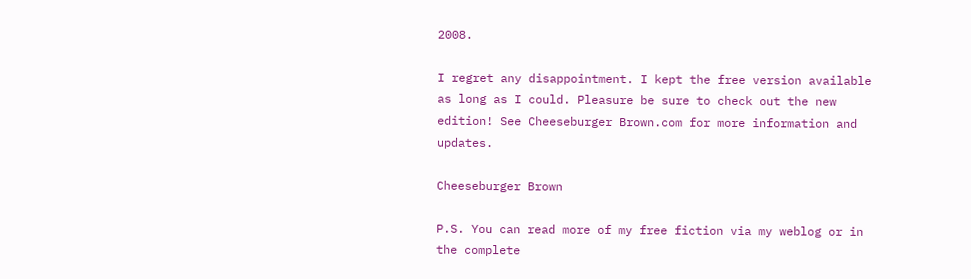2008.

I regret any disappointment. I kept the free version available as long as I could. Pleasure be sure to check out the new edition! See Cheeseburger Brown.com for more information and updates.

Cheeseburger Brown

P.S. You can read more of my free fiction via my weblog or in the complete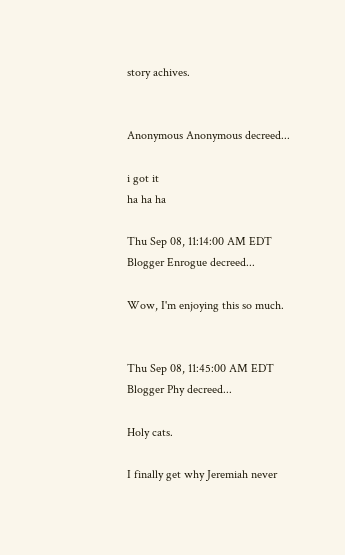story achives.


Anonymous Anonymous decreed...

i got it
ha ha ha

Thu Sep 08, 11:14:00 AM EDT
Blogger Enrogue decreed...

Wow, I'm enjoying this so much.


Thu Sep 08, 11:45:00 AM EDT
Blogger Phy decreed...

Holy cats.

I finally get why Jeremiah never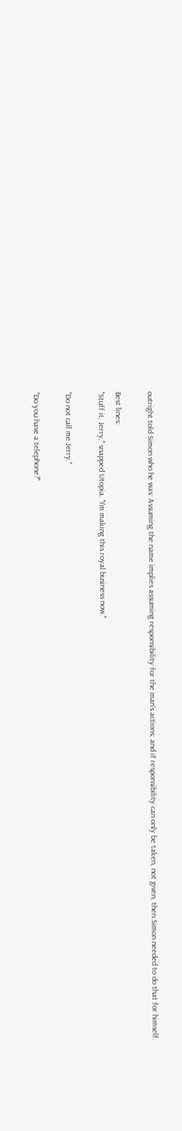outright told Simon who he was: Assuming the name implies assuming responsibility for the man's actions; and if responsibility can only be taken, not given, then Simon needed to do that for himself.

Best lines:
"Stuff it, Jerry," snapped Utopia. "I'm making this royal business now."

"Do not call me Jerry."

"Do you have a telephone?"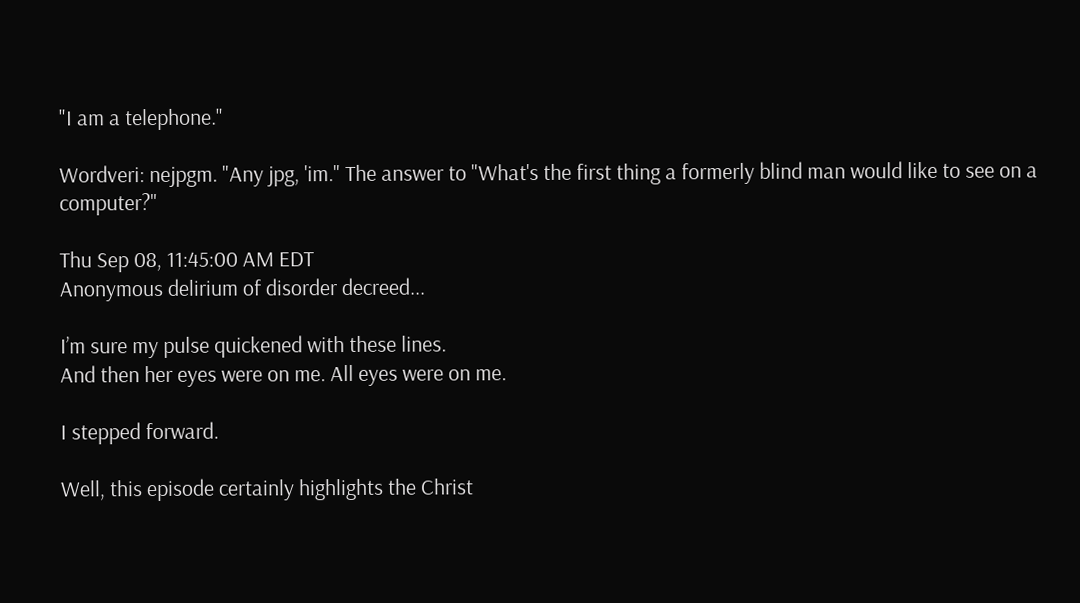"I am a telephone."

Wordveri: nejpgm. "Any jpg, 'im." The answer to "What's the first thing a formerly blind man would like to see on a computer?"

Thu Sep 08, 11:45:00 AM EDT
Anonymous delirium of disorder decreed...

I’m sure my pulse quickened with these lines.
And then her eyes were on me. All eyes were on me.

I stepped forward.

Well, this episode certainly highlights the Christ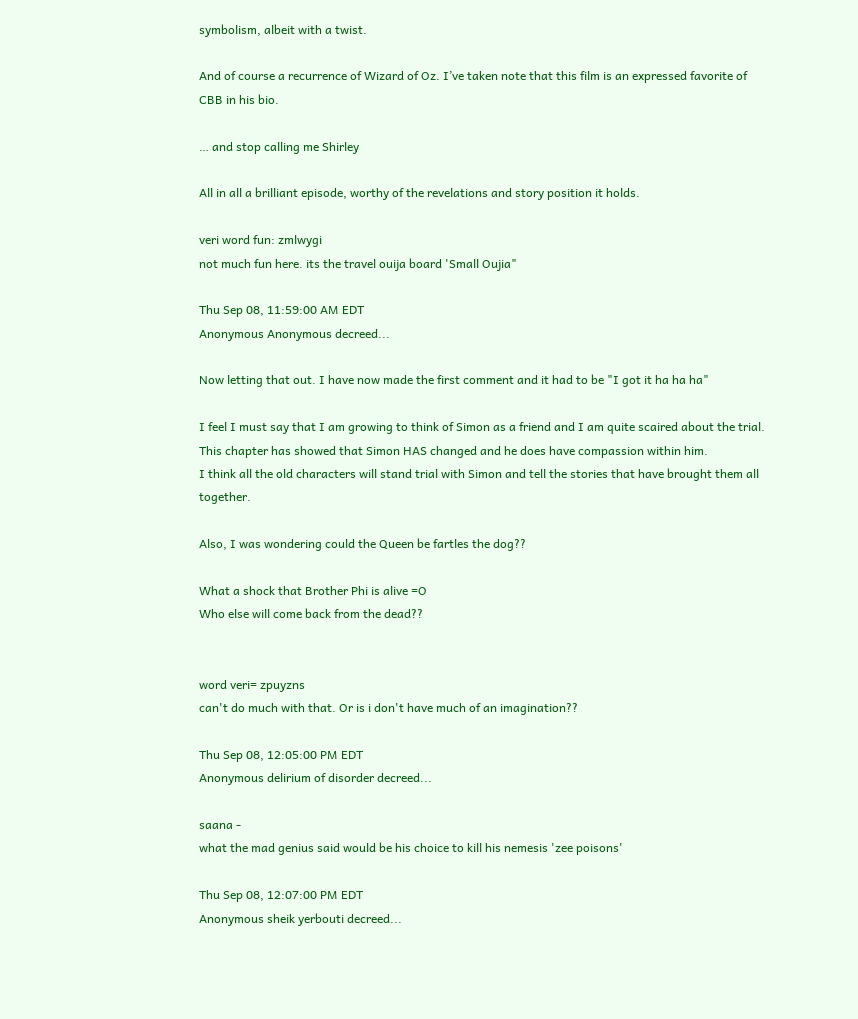symbolism, albeit with a twist.

And of course a recurrence of Wizard of Oz. I’ve taken note that this film is an expressed favorite of CBB in his bio.

… and stop calling me Shirley

All in all a brilliant episode, worthy of the revelations and story position it holds.

veri word fun: zmlwygi
not much fun here. its the travel ouija board 'Small Oujia"

Thu Sep 08, 11:59:00 AM EDT
Anonymous Anonymous decreed...

Now letting that out. I have now made the first comment and it had to be "I got it ha ha ha"

I feel I must say that I am growing to think of Simon as a friend and I am quite scaired about the trial.
This chapter has showed that Simon HAS changed and he does have compassion within him.
I think all the old characters will stand trial with Simon and tell the stories that have brought them all together.

Also, I was wondering could the Queen be fartles the dog??

What a shock that Brother Phi is alive =O
Who else will come back from the dead??


word veri= zpuyzns
can't do much with that. Or is i don't have much of an imagination??

Thu Sep 08, 12:05:00 PM EDT
Anonymous delirium of disorder decreed...

saana -
what the mad genius said would be his choice to kill his nemesis 'zee poisons'

Thu Sep 08, 12:07:00 PM EDT
Anonymous sheik yerbouti decreed...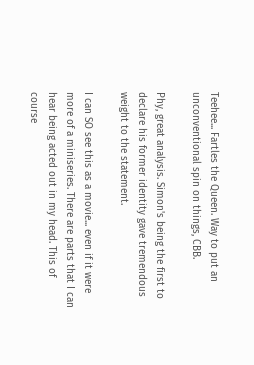Teehee... Fartles the Queen. Way to put an unconventional spin on things, CBB.

Phy, great analysis. Simon's being the first to declare his former identity gave tremendous weight to the statement.

I can SO see this as a movie... even if it were more of a miniseries. There are parts that I can hear being acted out in my head. This of course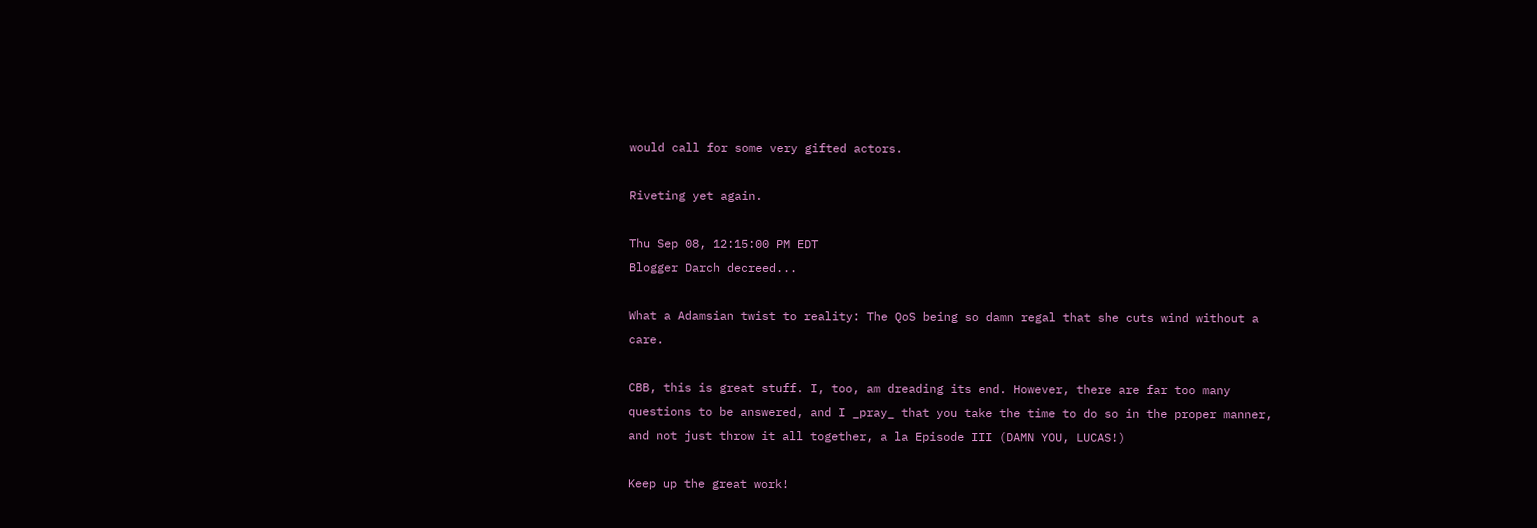would call for some very gifted actors.

Riveting yet again.

Thu Sep 08, 12:15:00 PM EDT
Blogger Darch decreed...

What a Adamsian twist to reality: The QoS being so damn regal that she cuts wind without a care.

CBB, this is great stuff. I, too, am dreading its end. However, there are far too many questions to be answered, and I _pray_ that you take the time to do so in the proper manner, and not just throw it all together, a la Episode III (DAMN YOU, LUCAS!)

Keep up the great work!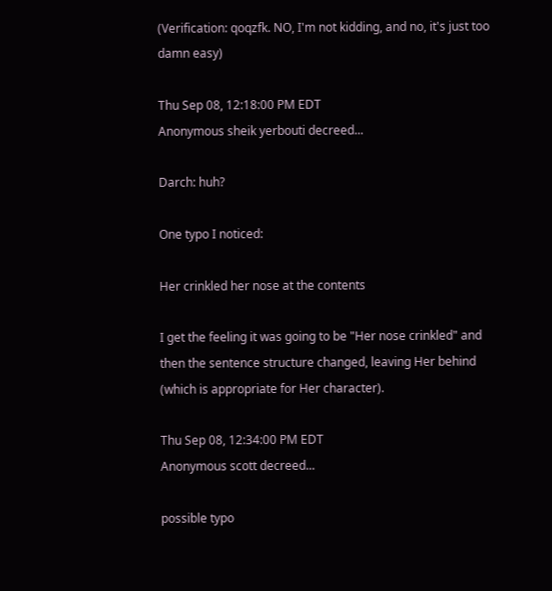(Verification: qoqzfk. NO, I'm not kidding, and no, it's just too damn easy)

Thu Sep 08, 12:18:00 PM EDT
Anonymous sheik yerbouti decreed...

Darch: huh?

One typo I noticed:

Her crinkled her nose at the contents

I get the feeling it was going to be "Her nose crinkled" and then the sentence structure changed, leaving Her behind (which is appropriate for Her character).

Thu Sep 08, 12:34:00 PM EDT
Anonymous scott decreed...

possible typo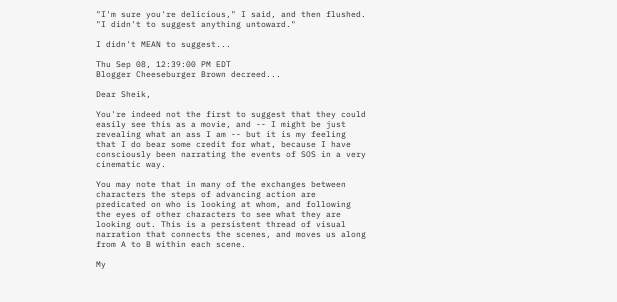"I'm sure you're delicious," I said, and then flushed. "I didn't to suggest anything untoward."

I didn't MEAN to suggest...

Thu Sep 08, 12:39:00 PM EDT
Blogger Cheeseburger Brown decreed...

Dear Sheik,

You're indeed not the first to suggest that they could easily see this as a movie, and -- I might be just revealing what an ass I am -- but it is my feeling that I do bear some credit for what, because I have consciously been narrating the events of SOS in a very cinematic way.

You may note that in many of the exchanges between characters the steps of advancing action are predicated on who is looking at whom, and following the eyes of other characters to see what they are looking out. This is a persistent thread of visual narration that connects the scenes, and moves us along from A to B within each scene.

My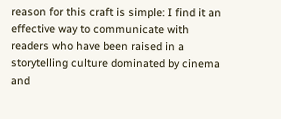reason for this craft is simple: I find it an effective way to communicate with readers who have been raised in a storytelling culture dominated by cinema and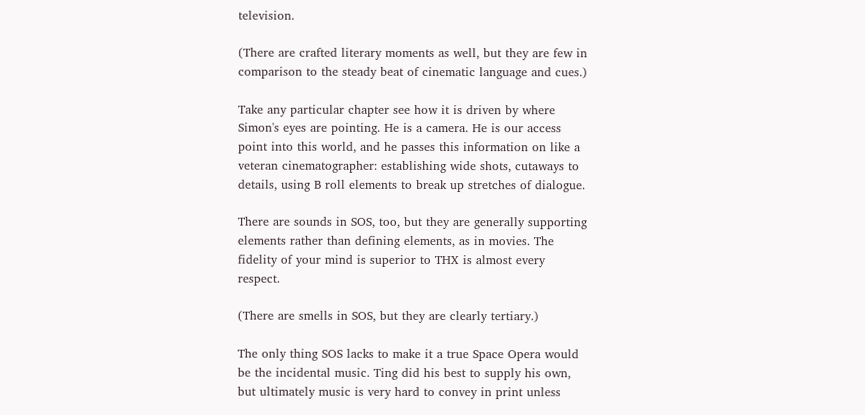television.

(There are crafted literary moments as well, but they are few in comparison to the steady beat of cinematic language and cues.)

Take any particular chapter see how it is driven by where Simon's eyes are pointing. He is a camera. He is our access point into this world, and he passes this information on like a veteran cinematographer: establishing wide shots, cutaways to details, using B roll elements to break up stretches of dialogue.

There are sounds in SOS, too, but they are generally supporting elements rather than defining elements, as in movies. The fidelity of your mind is superior to THX is almost every respect.

(There are smells in SOS, but they are clearly tertiary.)

The only thing SOS lacks to make it a true Space Opera would be the incidental music. Ting did his best to supply his own, but ultimately music is very hard to convey in print unless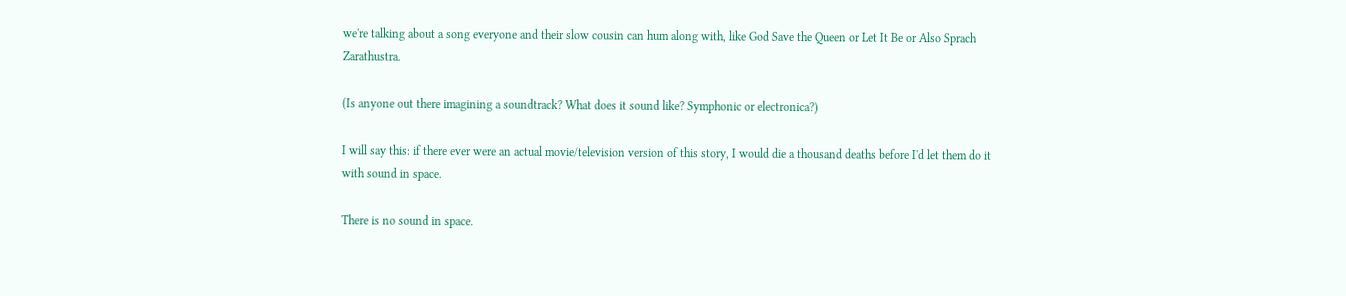we're talking about a song everyone and their slow cousin can hum along with, like God Save the Queen or Let It Be or Also Sprach Zarathustra.

(Is anyone out there imagining a soundtrack? What does it sound like? Symphonic or electronica?)

I will say this: if there ever were an actual movie/television version of this story, I would die a thousand deaths before I'd let them do it with sound in space.

There is no sound in space.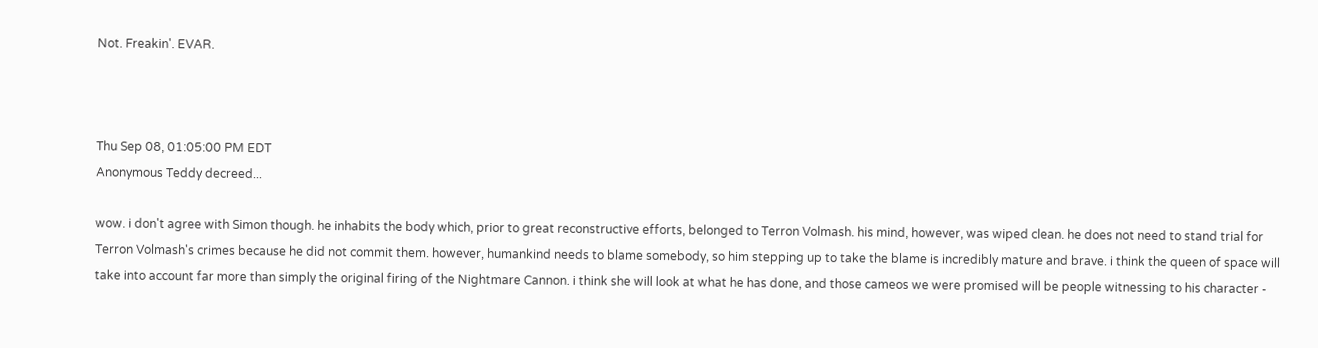Not. Freakin'. EVAR.



Thu Sep 08, 01:05:00 PM EDT
Anonymous Teddy decreed...

wow. i don't agree with Simon though. he inhabits the body which, prior to great reconstructive efforts, belonged to Terron Volmash. his mind, however, was wiped clean. he does not need to stand trial for Terron Volmash's crimes because he did not commit them. however, humankind needs to blame somebody, so him stepping up to take the blame is incredibly mature and brave. i think the queen of space will take into account far more than simply the original firing of the Nightmare Cannon. i think she will look at what he has done, and those cameos we were promised will be people witnessing to his character -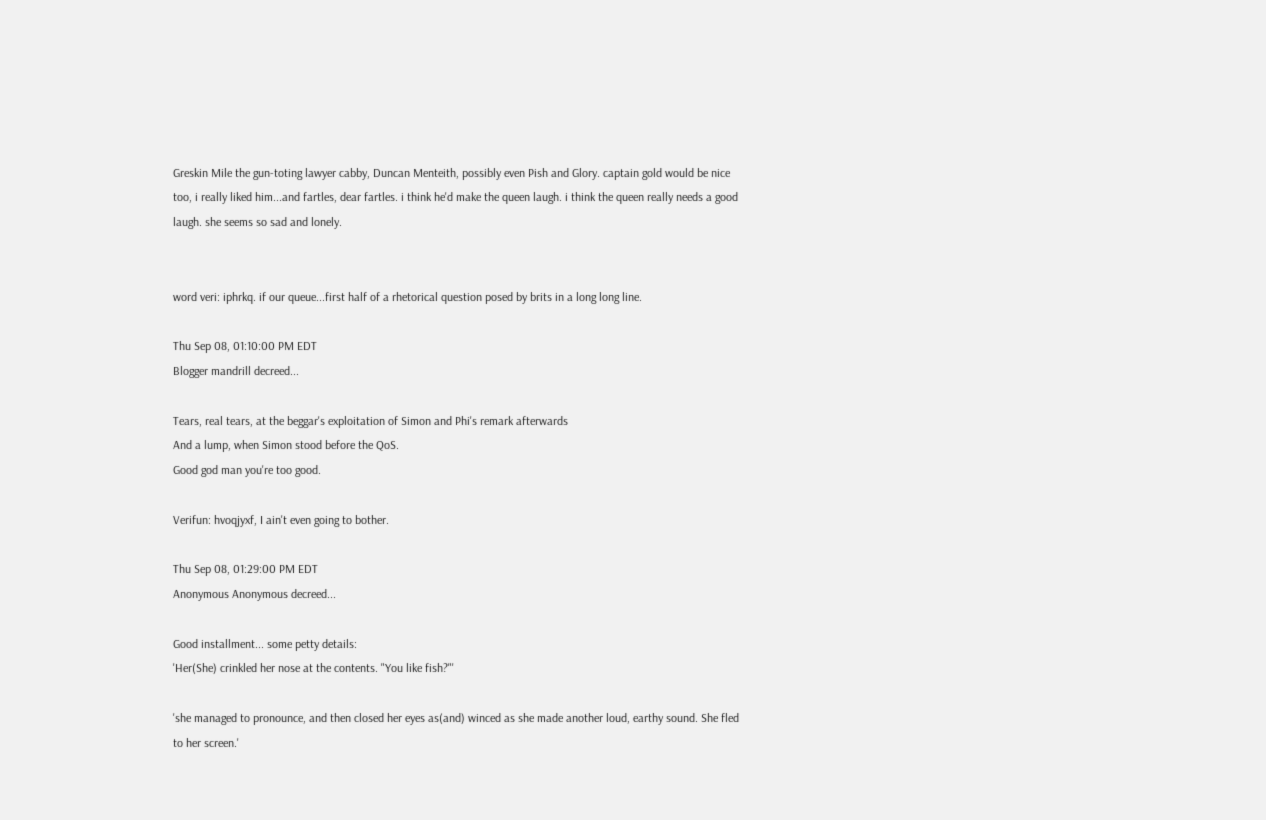Greskin Mile the gun-toting lawyer cabby, Duncan Menteith, possibly even Pish and Glory. captain gold would be nice too, i really liked him...and fartles, dear fartles. i think he'd make the queen laugh. i think the queen really needs a good laugh. she seems so sad and lonely.


word veri: iphrkq. if our queue...first half of a rhetorical question posed by brits in a long long line.

Thu Sep 08, 01:10:00 PM EDT
Blogger mandrill decreed...

Tears, real tears, at the beggar's exploitation of Simon and Phi's remark afterwards
And a lump, when Simon stood before the QoS.
Good god man you're too good.

Verifun: hvoqjyxf, I ain't even going to bother.

Thu Sep 08, 01:29:00 PM EDT
Anonymous Anonymous decreed...

Good installment... some petty details:
'Her(She) crinkled her nose at the contents. "You like fish?"'

'she managed to pronounce, and then closed her eyes as(and) winced as she made another loud, earthy sound. She fled to her screen.'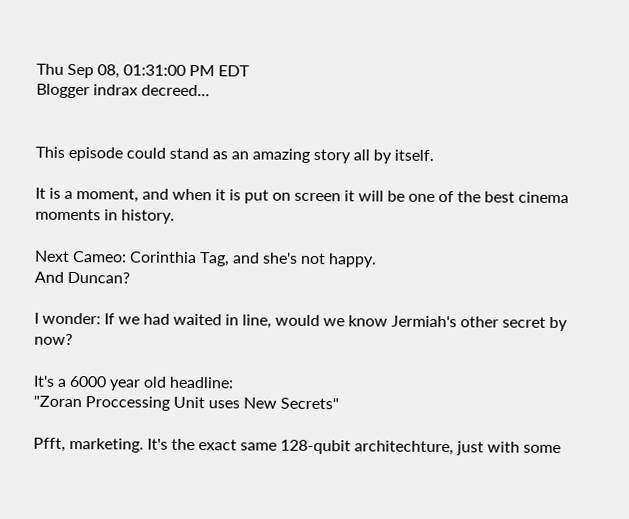Thu Sep 08, 01:31:00 PM EDT
Blogger indrax decreed...


This episode could stand as an amazing story all by itself.

It is a moment, and when it is put on screen it will be one of the best cinema moments in history.

Next Cameo: Corinthia Tag, and she's not happy.
And Duncan?

I wonder: If we had waited in line, would we know Jermiah's other secret by now?

It's a 6000 year old headline:
"Zoran Proccessing Unit uses New Secrets"

Pfft, marketing. It's the exact same 128-qubit architechture, just with some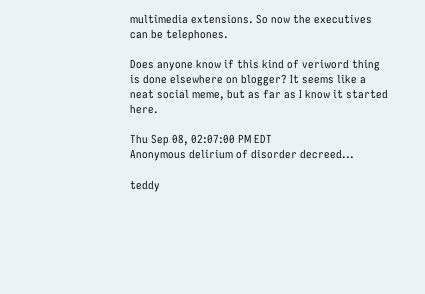multimedia extensions. So now the executives can be telephones.

Does anyone know if this kind of veriword thing is done elsewhere on blogger? It seems like a neat social meme, but as far as I know it started here.

Thu Sep 08, 02:07:00 PM EDT
Anonymous delirium of disorder decreed...

teddy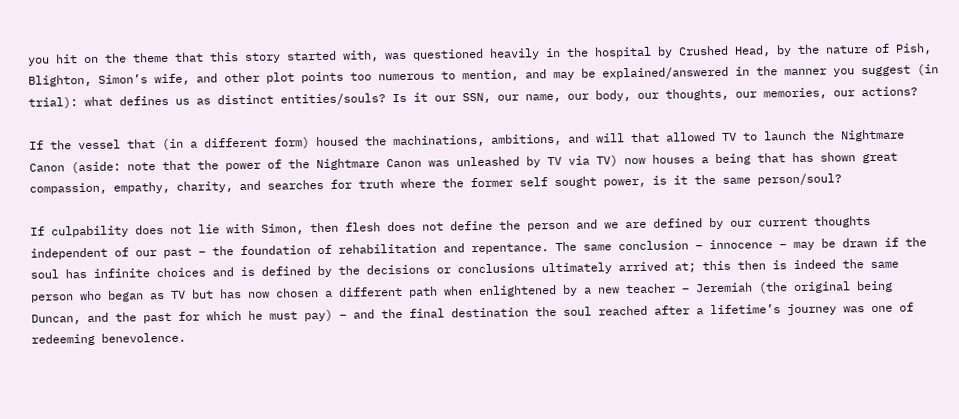you hit on the theme that this story started with, was questioned heavily in the hospital by Crushed Head, by the nature of Pish, Blighton, Simon’s wife, and other plot points too numerous to mention, and may be explained/answered in the manner you suggest (in trial): what defines us as distinct entities/souls? Is it our SSN, our name, our body, our thoughts, our memories, our actions?

If the vessel that (in a different form) housed the machinations, ambitions, and will that allowed TV to launch the Nightmare Canon (aside: note that the power of the Nightmare Canon was unleashed by TV via TV) now houses a being that has shown great compassion, empathy, charity, and searches for truth where the former self sought power, is it the same person/soul?

If culpability does not lie with Simon, then flesh does not define the person and we are defined by our current thoughts independent of our past – the foundation of rehabilitation and repentance. The same conclusion – innocence – may be drawn if the soul has infinite choices and is defined by the decisions or conclusions ultimately arrived at; this then is indeed the same person who began as TV but has now chosen a different path when enlightened by a new teacher – Jeremiah (the original being Duncan, and the past for which he must pay) – and the final destination the soul reached after a lifetime’s journey was one of redeeming benevolence.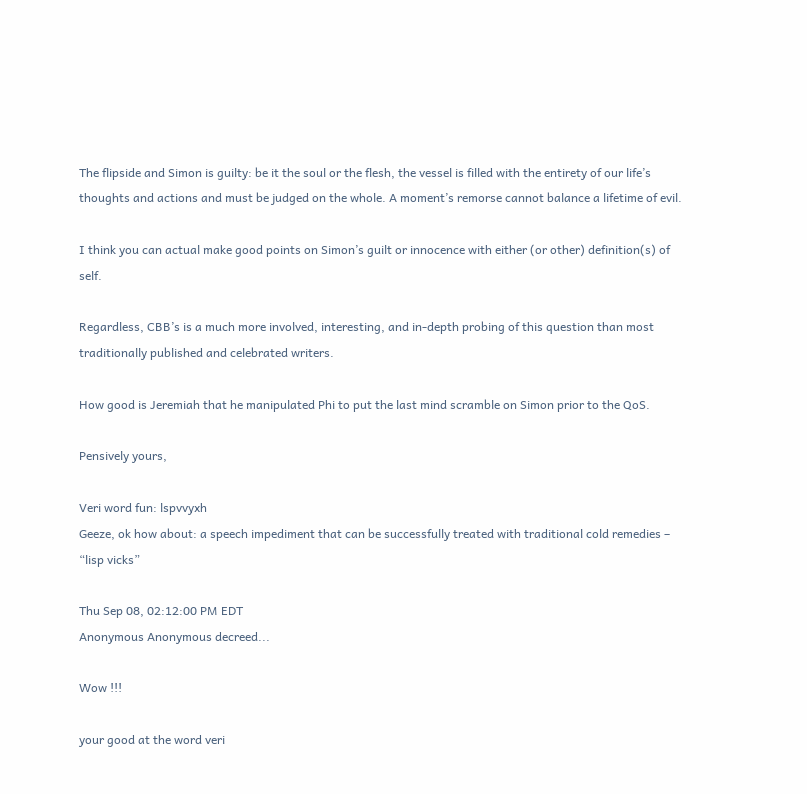The flipside and Simon is guilty: be it the soul or the flesh, the vessel is filled with the entirety of our life’s thoughts and actions and must be judged on the whole. A moment’s remorse cannot balance a lifetime of evil.

I think you can actual make good points on Simon’s guilt or innocence with either (or other) definition(s) of self.

Regardless, CBB’s is a much more involved, interesting, and in-depth probing of this question than most traditionally published and celebrated writers.

How good is Jeremiah that he manipulated Phi to put the last mind scramble on Simon prior to the QoS.

Pensively yours,

Veri word fun: lspvvyxh
Geeze, ok how about: a speech impediment that can be successfully treated with traditional cold remedies – “lisp vicks”

Thu Sep 08, 02:12:00 PM EDT
Anonymous Anonymous decreed...

Wow !!!

your good at the word veri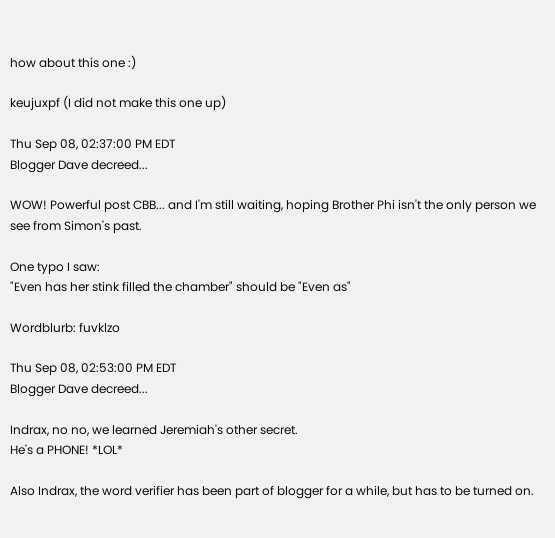how about this one :)

keujuxpf (I did not make this one up)

Thu Sep 08, 02:37:00 PM EDT
Blogger Dave decreed...

WOW! Powerful post CBB... and I'm still waiting, hoping Brother Phi isn't the only person we see from Simon's past.

One typo I saw:
"Even has her stink filled the chamber" should be "Even as"

Wordblurb: fuvklzo

Thu Sep 08, 02:53:00 PM EDT
Blogger Dave decreed...

Indrax, no no, we learned Jeremiah's other secret.
He's a PHONE! *LOL*

Also Indrax, the word verifier has been part of blogger for a while, but has to be turned on.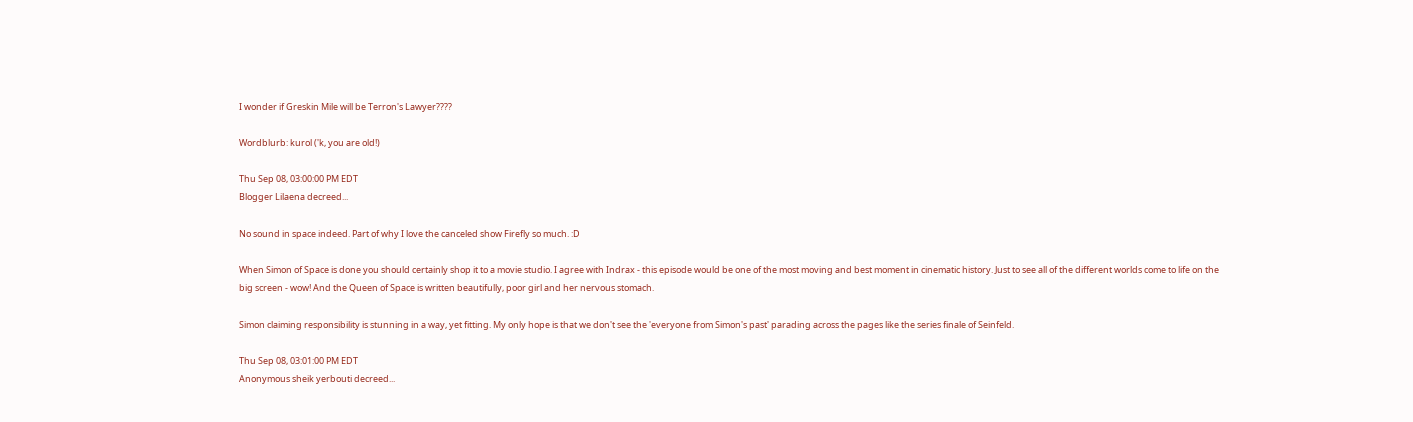I wonder if Greskin Mile will be Terron's Lawyer????

Wordblurb: kurol ('k, you are old!)

Thu Sep 08, 03:00:00 PM EDT
Blogger Lilaena decreed...

No sound in space indeed. Part of why I love the canceled show Firefly so much. :D

When Simon of Space is done you should certainly shop it to a movie studio. I agree with Indrax - this episode would be one of the most moving and best moment in cinematic history. Just to see all of the different worlds come to life on the big screen - wow! And the Queen of Space is written beautifully, poor girl and her nervous stomach.

Simon claiming responsibility is stunning in a way, yet fitting. My only hope is that we don't see the 'everyone from Simon's past' parading across the pages like the series finale of Seinfeld.

Thu Sep 08, 03:01:00 PM EDT
Anonymous sheik yerbouti decreed...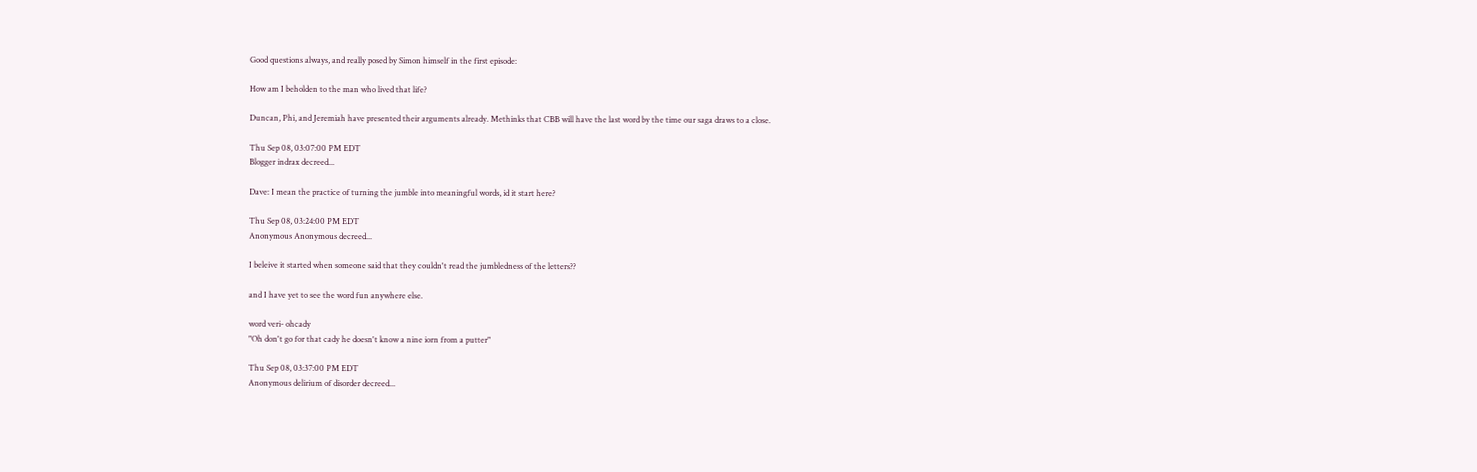Good questions always, and really posed by Simon himself in the first episode:

How am I beholden to the man who lived that life?

Duncan, Phi, and Jeremiah have presented their arguments already. Methinks that CBB will have the last word by the time our saga draws to a close.

Thu Sep 08, 03:07:00 PM EDT
Blogger indrax decreed...

Dave: I mean the practice of turning the jumble into meaningful words, id it start here?

Thu Sep 08, 03:24:00 PM EDT
Anonymous Anonymous decreed...

I beleive it started when someone said that they couldn't read the jumbledness of the letters??

and I have yet to see the word fun anywhere else.

word veri- ohcady
"Oh don't go for that cady he doesn't know a nine iorn from a putter"

Thu Sep 08, 03:37:00 PM EDT
Anonymous delirium of disorder decreed...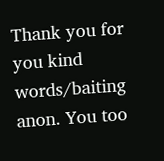Thank you for you kind words/baiting anon. You too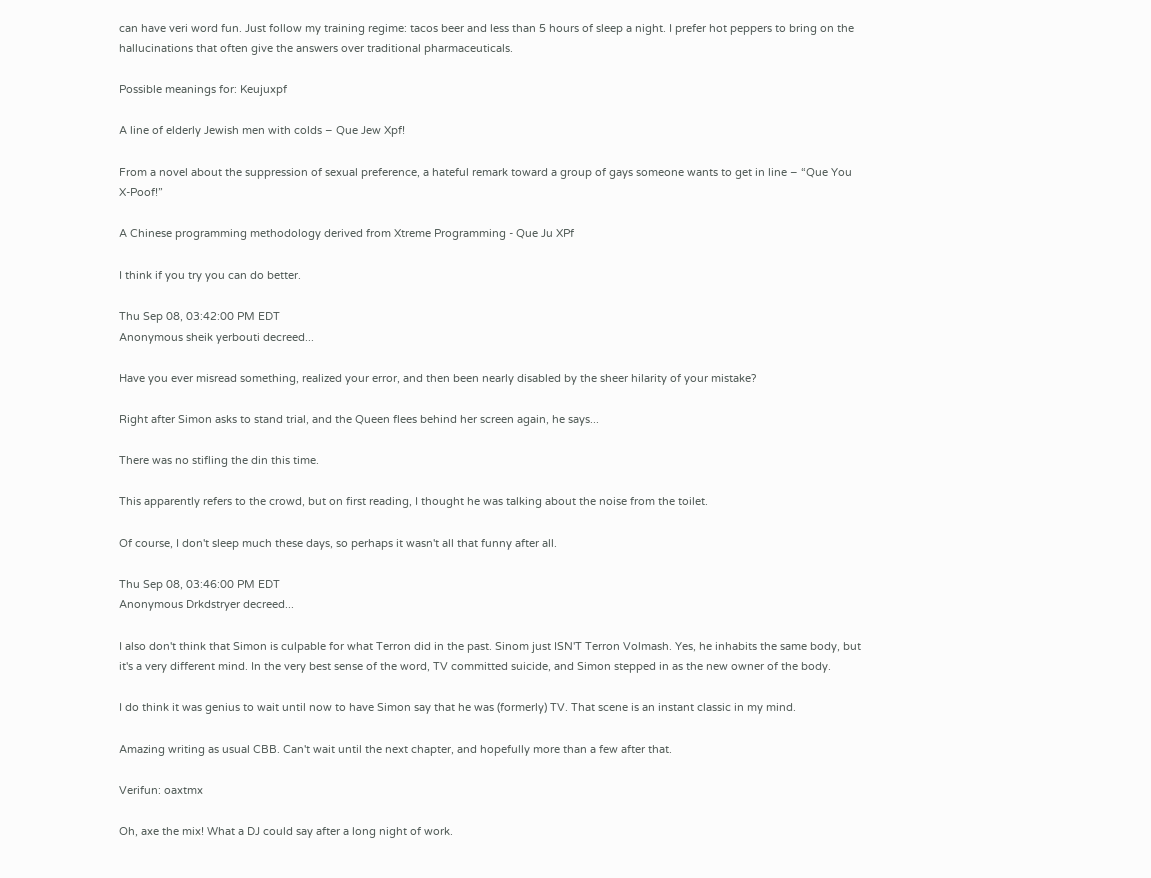can have veri word fun. Just follow my training regime: tacos beer and less than 5 hours of sleep a night. I prefer hot peppers to bring on the hallucinations that often give the answers over traditional pharmaceuticals.

Possible meanings for: Keujuxpf

A line of elderly Jewish men with colds – Que Jew Xpf!

From a novel about the suppression of sexual preference, a hateful remark toward a group of gays someone wants to get in line – “Que You X-Poof!”

A Chinese programming methodology derived from Xtreme Programming - Que Ju XPf

I think if you try you can do better.

Thu Sep 08, 03:42:00 PM EDT
Anonymous sheik yerbouti decreed...

Have you ever misread something, realized your error, and then been nearly disabled by the sheer hilarity of your mistake?

Right after Simon asks to stand trial, and the Queen flees behind her screen again, he says...

There was no stifling the din this time.

This apparently refers to the crowd, but on first reading, I thought he was talking about the noise from the toilet.

Of course, I don't sleep much these days, so perhaps it wasn't all that funny after all.

Thu Sep 08, 03:46:00 PM EDT
Anonymous Drkdstryer decreed...

I also don't think that Simon is culpable for what Terron did in the past. Sinom just ISN'T Terron Volmash. Yes, he inhabits the same body, but it's a very different mind. In the very best sense of the word, TV committed suicide, and Simon stepped in as the new owner of the body.

I do think it was genius to wait until now to have Simon say that he was (formerly) TV. That scene is an instant classic in my mind.

Amazing writing as usual CBB. Can't wait until the next chapter, and hopefully more than a few after that.

Verifun: oaxtmx

Oh, axe the mix! What a DJ could say after a long night of work.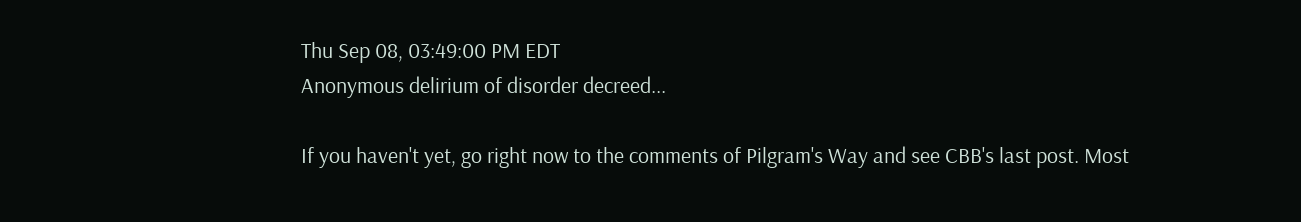Thu Sep 08, 03:49:00 PM EDT
Anonymous delirium of disorder decreed...

If you haven't yet, go right now to the comments of Pilgram's Way and see CBB's last post. Most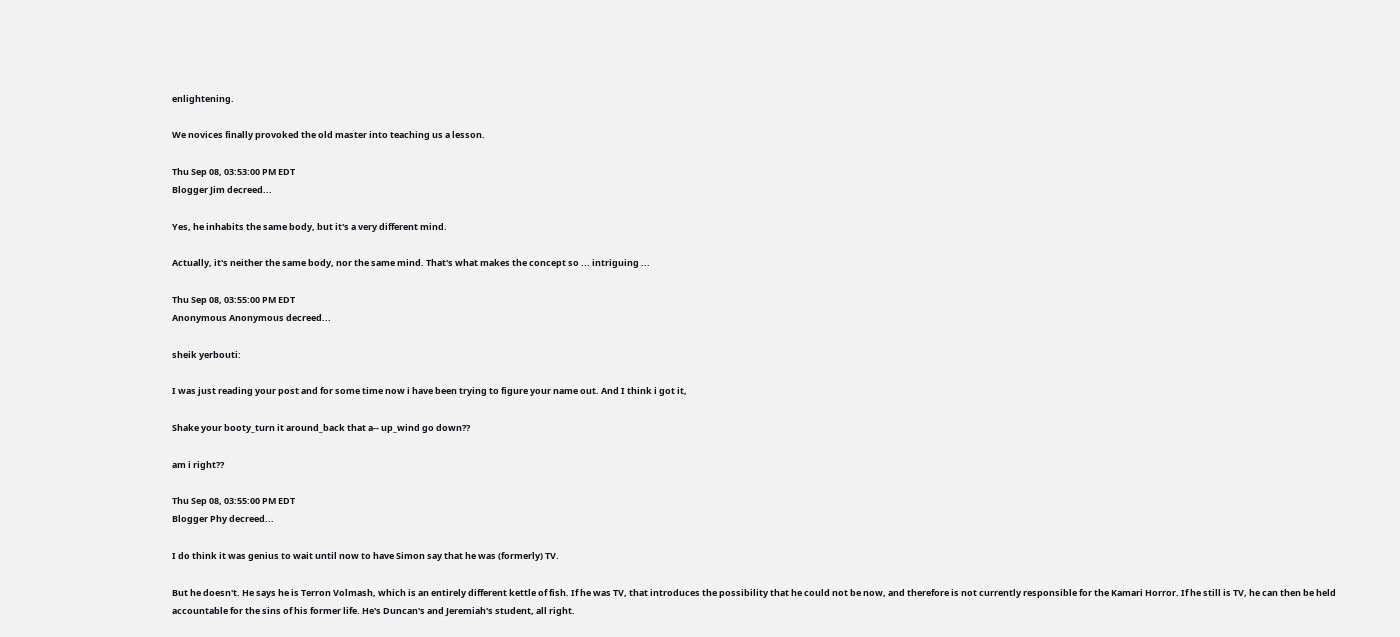enlightening.

We novices finally provoked the old master into teaching us a lesson.

Thu Sep 08, 03:53:00 PM EDT
Blogger Jim decreed...

Yes, he inhabits the same body, but it's a very different mind.

Actually, it's neither the same body, nor the same mind. That's what makes the concept so ... intriguing ...

Thu Sep 08, 03:55:00 PM EDT
Anonymous Anonymous decreed...

sheik yerbouti:

I was just reading your post and for some time now i have been trying to figure your name out. And I think i got it,

Shake your booty_turn it around_back that a-- up_wind go down??

am i right??

Thu Sep 08, 03:55:00 PM EDT
Blogger Phy decreed...

I do think it was genius to wait until now to have Simon say that he was (formerly) TV.

But he doesn't. He says he is Terron Volmash, which is an entirely different kettle of fish. If he was TV, that introduces the possibility that he could not be now, and therefore is not currently responsible for the Kamari Horror. If he still is TV, he can then be held accountable for the sins of his former life. He's Duncan's and Jeremiah's student, all right.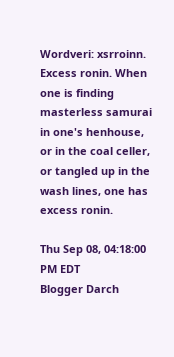Wordveri: xsrroinn. Excess ronin. When one is finding masterless samurai in one's henhouse, or in the coal celler, or tangled up in the wash lines, one has excess ronin.

Thu Sep 08, 04:18:00 PM EDT
Blogger Darch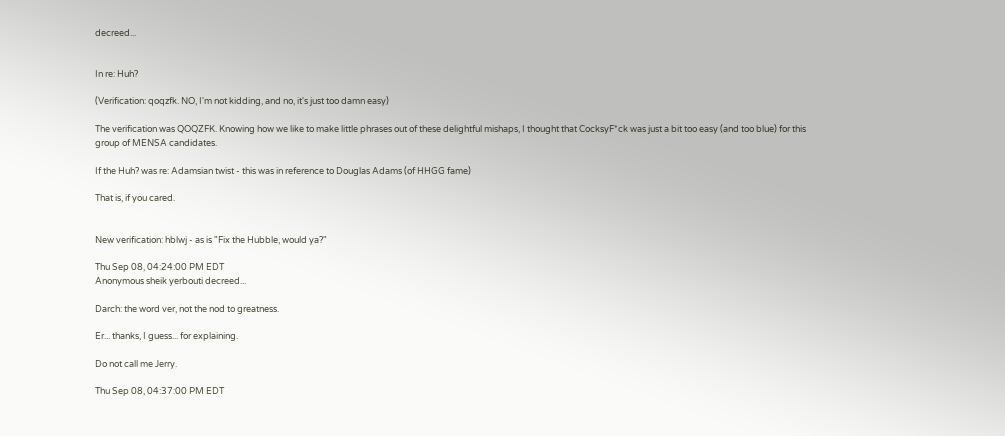decreed...


In re: Huh?

(Verification: qoqzfk. NO, I'm not kidding, and no, it's just too damn easy)

The verification was QOQZFK. Knowing how we like to make little phrases out of these delightful mishaps, I thought that CocksyF*ck was just a bit too easy (and too blue) for this group of MENSA candidates.

If the Huh? was re: Adamsian twist - this was in reference to Douglas Adams (of HHGG fame)

That is, if you cared.


New verification: hblwj - as is "Fix the Hubble, would ya?"

Thu Sep 08, 04:24:00 PM EDT
Anonymous sheik yerbouti decreed...

Darch: the word ver, not the nod to greatness.

Er... thanks, I guess... for explaining.

Do not call me Jerry.

Thu Sep 08, 04:37:00 PM EDT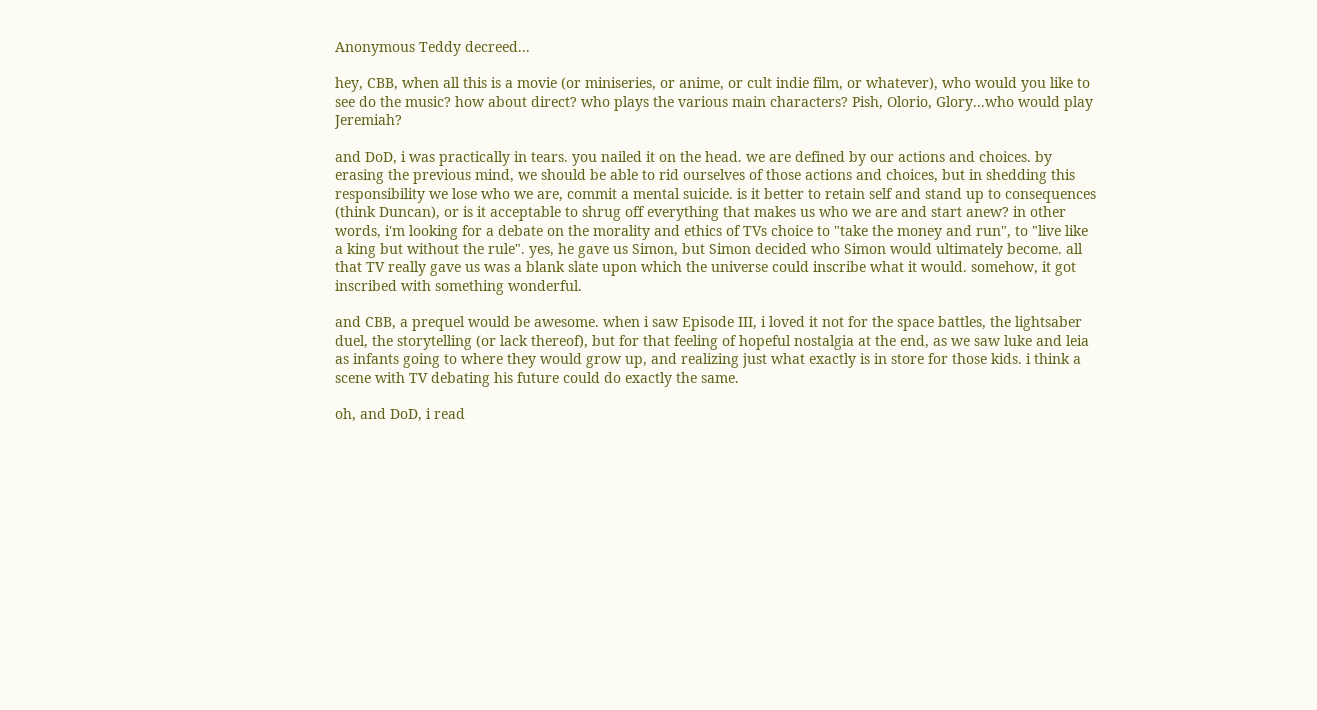Anonymous Teddy decreed...

hey, CBB, when all this is a movie (or miniseries, or anime, or cult indie film, or whatever), who would you like to see do the music? how about direct? who plays the various main characters? Pish, Olorio, Glory...who would play Jeremiah?

and DoD, i was practically in tears. you nailed it on the head. we are defined by our actions and choices. by erasing the previous mind, we should be able to rid ourselves of those actions and choices, but in shedding this responsibility we lose who we are, commit a mental suicide. is it better to retain self and stand up to consequences (think Duncan), or is it acceptable to shrug off everything that makes us who we are and start anew? in other words, i'm looking for a debate on the morality and ethics of TVs choice to "take the money and run", to "live like a king but without the rule". yes, he gave us Simon, but Simon decided who Simon would ultimately become. all that TV really gave us was a blank slate upon which the universe could inscribe what it would. somehow, it got inscribed with something wonderful.

and CBB, a prequel would be awesome. when i saw Episode III, i loved it not for the space battles, the lightsaber duel, the storytelling (or lack thereof), but for that feeling of hopeful nostalgia at the end, as we saw luke and leia as infants going to where they would grow up, and realizing just what exactly is in store for those kids. i think a scene with TV debating his future could do exactly the same.

oh, and DoD, i read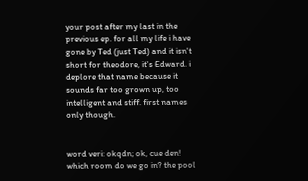your post after my last in the previous ep. for all my life i have gone by Ted (just Ted) and it isn't short for theodore, it's Edward. i deplore that name because it sounds far too grown up, too intelligent and stiff. first names only though.


word veri: okqdn; ok, cue den! which room do we go in? the pool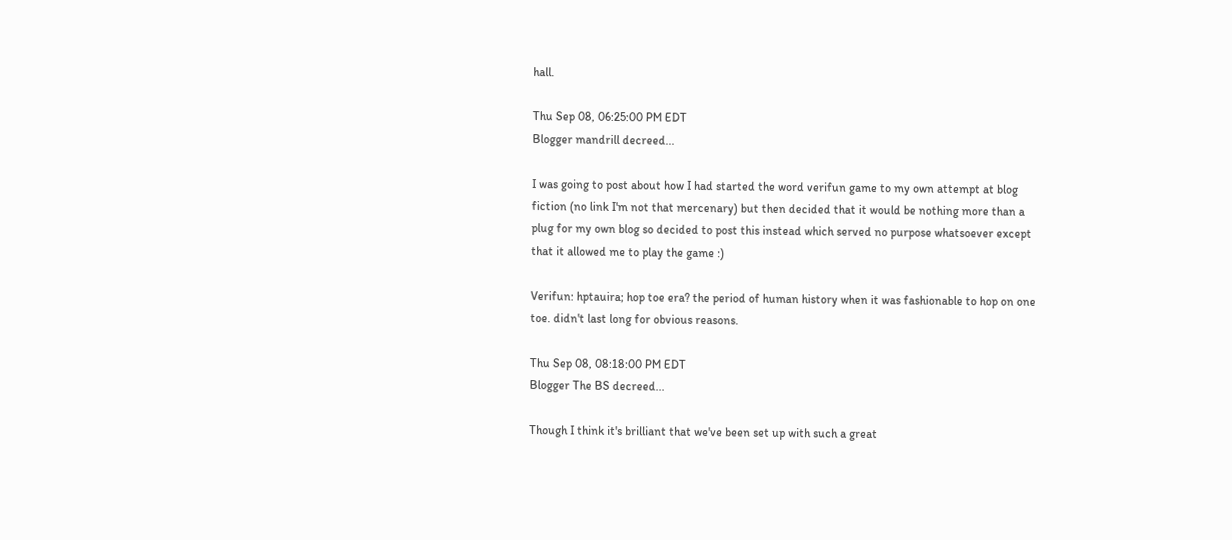hall.

Thu Sep 08, 06:25:00 PM EDT
Blogger mandrill decreed...

I was going to post about how I had started the word verifun game to my own attempt at blog fiction (no link I'm not that mercenary) but then decided that it would be nothing more than a plug for my own blog so decided to post this instead which served no purpose whatsoever except that it allowed me to play the game :)

Verifun: hptauira; hop toe era? the period of human history when it was fashionable to hop on one toe. didn't last long for obvious reasons.

Thu Sep 08, 08:18:00 PM EDT
Blogger The BS decreed...

Though I think it's brilliant that we've been set up with such a great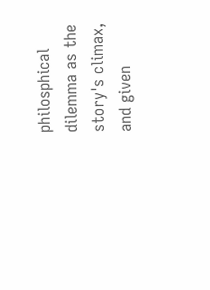philosphical dilemma as the story's climax, and given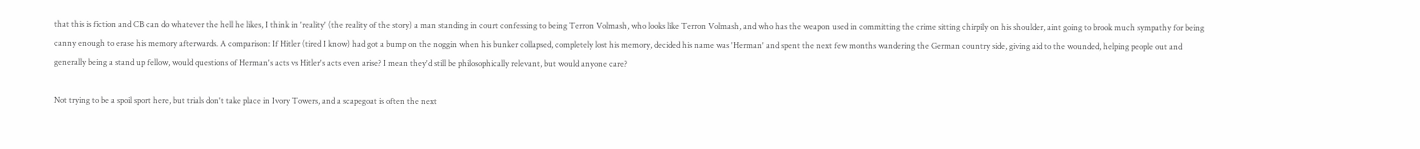that this is fiction and CB can do whatever the hell he likes, I think in 'reality' (the reality of the story) a man standing in court confessing to being Terron Volmash, who looks like Terron Volmash, and who has the weapon used in committing the crime sitting chirpily on his shoulder, aint going to brook much sympathy for being canny enough to erase his memory afterwards. A comparison: If Hitler (tired I know) had got a bump on the noggin when his bunker collapsed, completely lost his memory, decided his name was 'Herman' and spent the next few months wandering the German country side, giving aid to the wounded, helping people out and generally being a stand up fellow, would questions of Herman's acts vs Hitler's acts even arise? I mean they'd still be philosophically relevant, but would anyone care?

Not trying to be a spoil sport here, but trials don't take place in Ivory Towers, and a scapegoat is often the next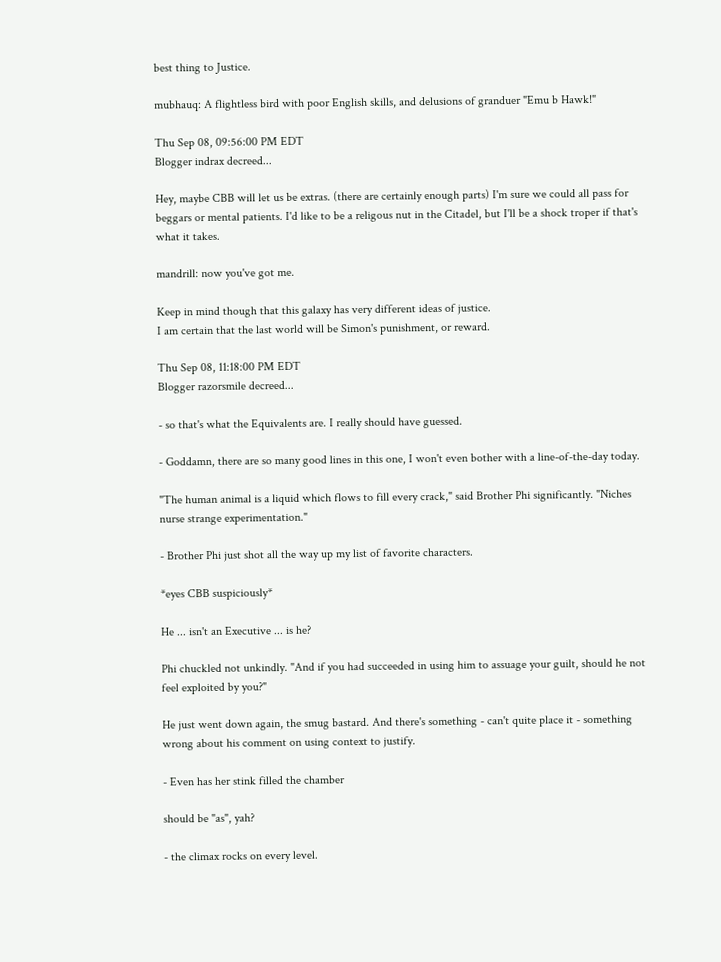best thing to Justice.

mubhauq: A flightless bird with poor English skills, and delusions of granduer "Emu b Hawk!"

Thu Sep 08, 09:56:00 PM EDT
Blogger indrax decreed...

Hey, maybe CBB will let us be extras. (there are certainly enough parts) I'm sure we could all pass for beggars or mental patients. I'd like to be a religous nut in the Citadel, but I'll be a shock troper if that's what it takes.

mandrill: now you've got me.

Keep in mind though that this galaxy has very different ideas of justice.
I am certain that the last world will be Simon's punishment, or reward.

Thu Sep 08, 11:18:00 PM EDT
Blogger razorsmile decreed...

- so that's what the Equivalents are. I really should have guessed.

- Goddamn, there are so many good lines in this one, I won't even bother with a line-of-the-day today.

"The human animal is a liquid which flows to fill every crack," said Brother Phi significantly. "Niches nurse strange experimentation."

- Brother Phi just shot all the way up my list of favorite characters.

*eyes CBB suspiciously*

He ... isn't an Executive ... is he?

Phi chuckled not unkindly. "And if you had succeeded in using him to assuage your guilt, should he not feel exploited by you?"

He just went down again, the smug bastard. And there's something - can't quite place it - something wrong about his comment on using context to justify.

- Even has her stink filled the chamber

should be "as", yah?

- the climax rocks on every level.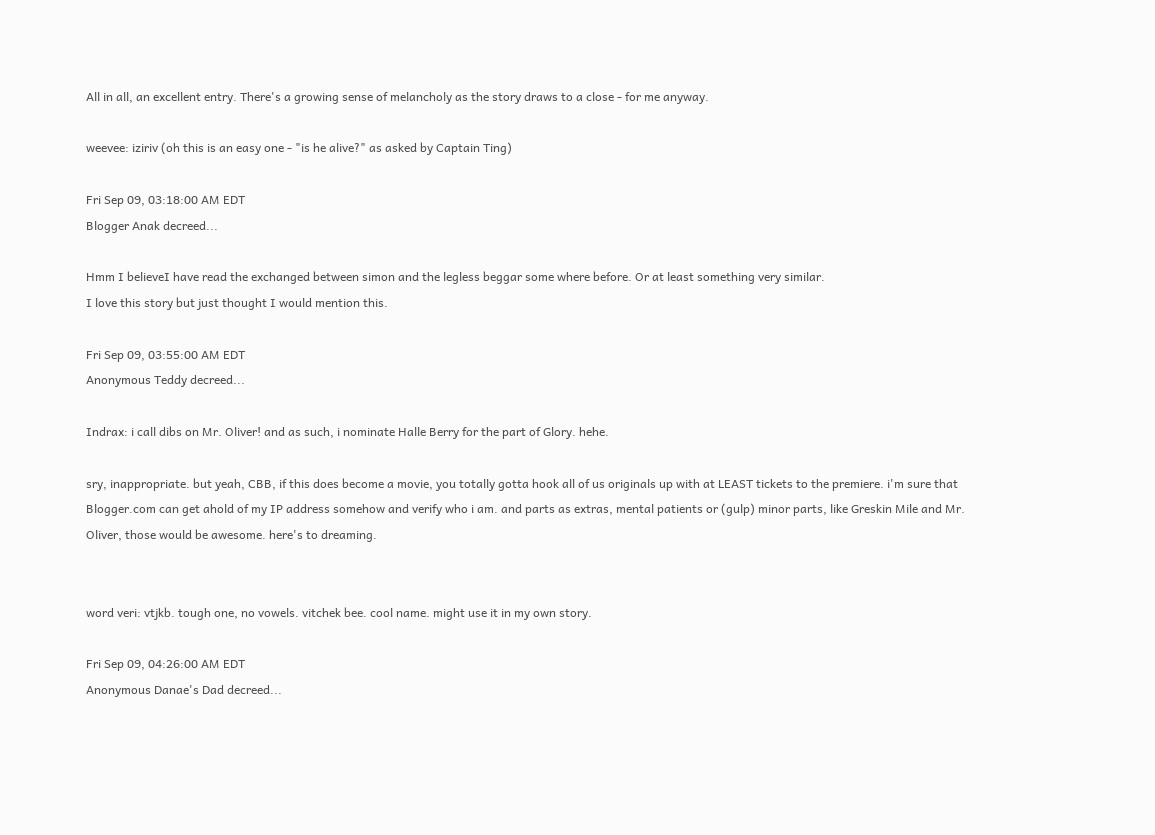All in all, an excellent entry. There's a growing sense of melancholy as the story draws to a close - for me anyway.

weevee: iziriv (oh this is an easy one - "is he alive?" as asked by Captain Ting)

Fri Sep 09, 03:18:00 AM EDT
Blogger Anak decreed...

Hmm I believeI have read the exchanged between simon and the legless beggar some where before. Or at least something very similar.
I love this story but just thought I would mention this.

Fri Sep 09, 03:55:00 AM EDT
Anonymous Teddy decreed...

Indrax: i call dibs on Mr. Oliver! and as such, i nominate Halle Berry for the part of Glory. hehe.

sry, inappropriate. but yeah, CBB, if this does become a movie, you totally gotta hook all of us originals up with at LEAST tickets to the premiere. i'm sure that Blogger.com can get ahold of my IP address somehow and verify who i am. and parts as extras, mental patients or (gulp) minor parts, like Greskin Mile and Mr. Oliver, those would be awesome. here's to dreaming.


word veri: vtjkb. tough one, no vowels. vitchek bee. cool name. might use it in my own story.

Fri Sep 09, 04:26:00 AM EDT
Anonymous Danae's Dad decreed...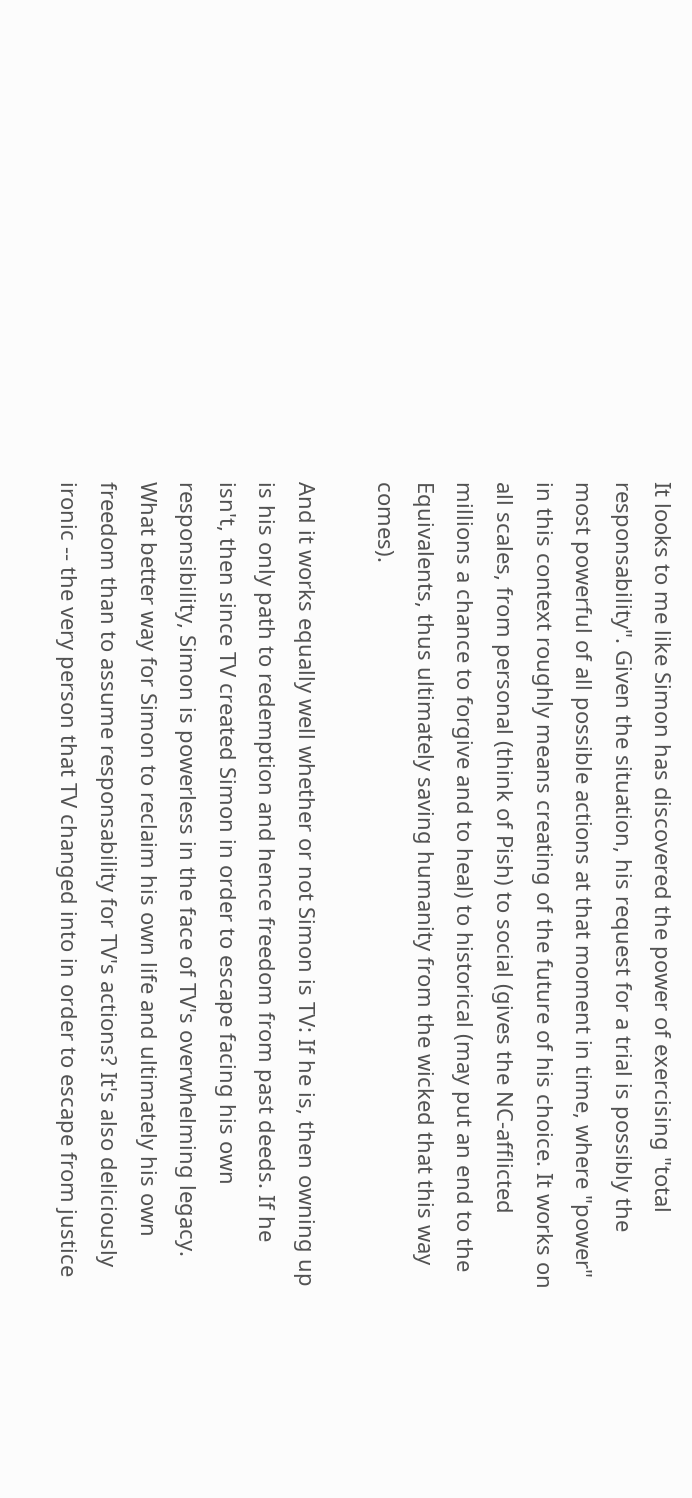It looks to me like Simon has discovered the power of exercising "total responsability". Given the situation, his request for a trial is possibly the most powerful of all possible actions at that moment in time, where "power" in this context roughly means creating of the future of his choice. It works on all scales, from personal (think of Pish) to social (gives the NC-afflicted millions a chance to forgive and to heal) to historical (may put an end to the Equivalents, thus ultimately saving humanity from the wicked that this way comes).

And it works equally well whether or not Simon is TV: If he is, then owning up is his only path to redemption and hence freedom from past deeds. If he isn't, then since TV created Simon in order to escape facing his own responsibility, Simon is powerless in the face of TV's overwhelming legacy. What better way for Simon to reclaim his own life and ultimately his own freedom than to assume responsability for TV's actions? It's also deliciously ironic -- the very person that TV changed into in order to escape from justice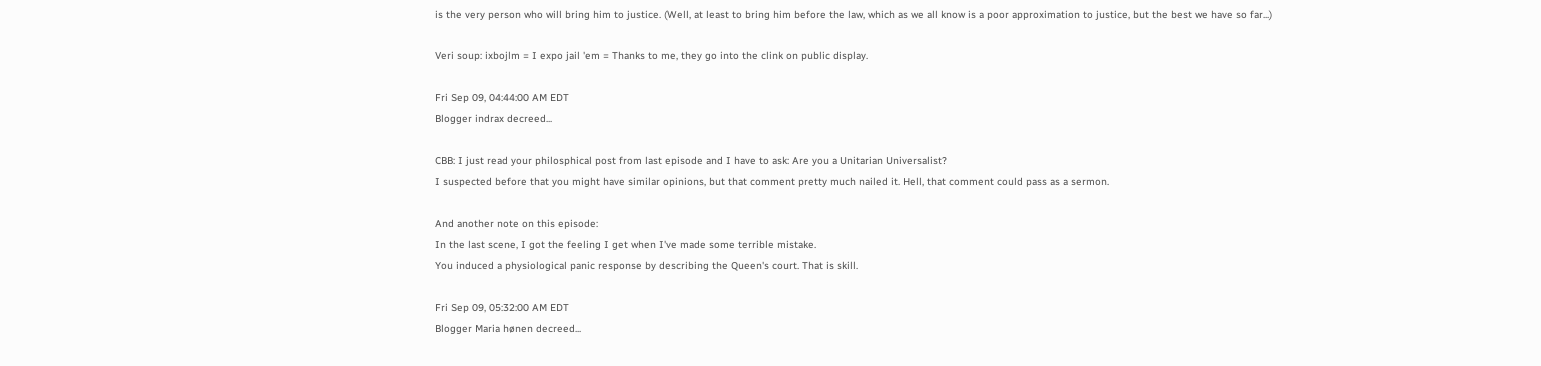is the very person who will bring him to justice. (Well, at least to bring him before the law, which as we all know is a poor approximation to justice, but the best we have so far...)

Veri soup: ixbojlm = I expo jail 'em = Thanks to me, they go into the clink on public display.

Fri Sep 09, 04:44:00 AM EDT
Blogger indrax decreed...

CBB: I just read your philosphical post from last episode and I have to ask: Are you a Unitarian Universalist?
I suspected before that you might have similar opinions, but that comment pretty much nailed it. Hell, that comment could pass as a sermon.

And another note on this episode:
In the last scene, I got the feeling I get when I've made some terrible mistake.
You induced a physiological panic response by describing the Queen's court. That is skill.

Fri Sep 09, 05:32:00 AM EDT
Blogger Maria hønen decreed...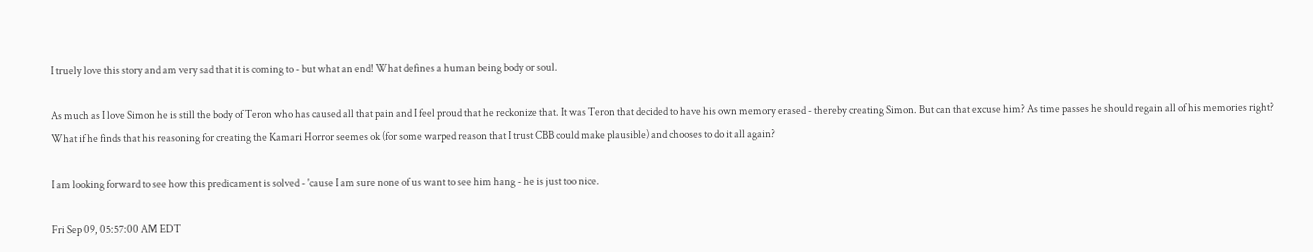I truely love this story and am very sad that it is coming to - but what an end! What defines a human being body or soul.

As much as I love Simon he is still the body of Teron who has caused all that pain and I feel proud that he reckonize that. It was Teron that decided to have his own memory erased - thereby creating Simon. But can that excuse him? As time passes he should regain all of his memories right? What if he finds that his reasoning for creating the Kamari Horror seemes ok (for some warped reason that I trust CBB could make plausible) and chooses to do it all again?

I am looking forward to see how this predicament is solved - 'cause I am sure none of us want to see him hang - he is just too nice.

Fri Sep 09, 05:57:00 AM EDT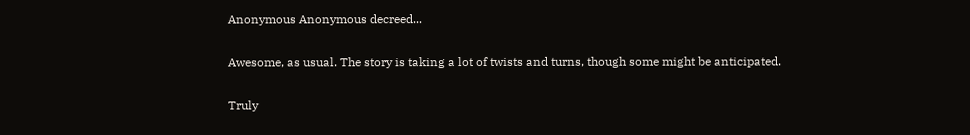Anonymous Anonymous decreed...

Awesome, as usual. The story is taking a lot of twists and turns, though some might be anticipated.

Truly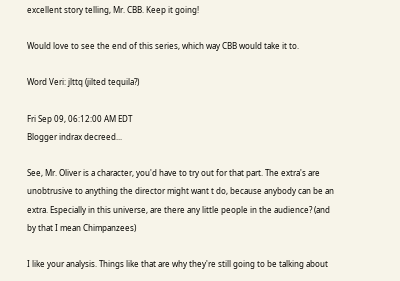excellent story telling, Mr. CBB. Keep it going!

Would love to see the end of this series, which way CBB would take it to.

Word Veri: jlttq (jilted tequila?)

Fri Sep 09, 06:12:00 AM EDT
Blogger indrax decreed...

See, Mr. Oliver is a character, you'd have to try out for that part. The extra's are unobtrusive to anything the director might want t do, because anybody can be an extra. Especially in this universe, are there any little people in the audience? (and by that I mean Chimpanzees)

I like your analysis. Things like that are why they're still going to be talking about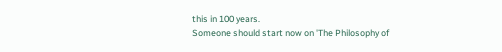this in 100 years.
Someone should start now on 'The Philosophy of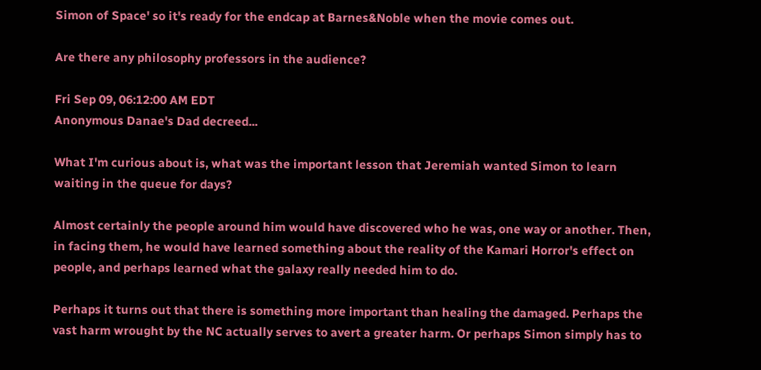Simon of Space' so it's ready for the endcap at Barnes&Noble when the movie comes out.

Are there any philosophy professors in the audience?

Fri Sep 09, 06:12:00 AM EDT
Anonymous Danae's Dad decreed...

What I'm curious about is, what was the important lesson that Jeremiah wanted Simon to learn waiting in the queue for days?

Almost certainly the people around him would have discovered who he was, one way or another. Then, in facing them, he would have learned something about the reality of the Kamari Horror's effect on people, and perhaps learned what the galaxy really needed him to do.

Perhaps it turns out that there is something more important than healing the damaged. Perhaps the vast harm wrought by the NC actually serves to avert a greater harm. Or perhaps Simon simply has to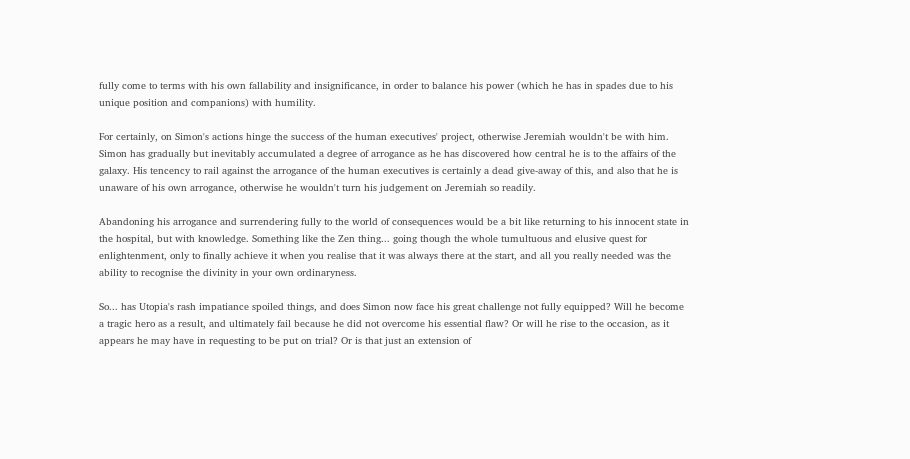fully come to terms with his own fallability and insignificance, in order to balance his power (which he has in spades due to his unique position and companions) with humility.

For certainly, on Simon's actions hinge the success of the human executives' project, otherwise Jeremiah wouldn't be with him. Simon has gradually but inevitably accumulated a degree of arrogance as he has discovered how central he is to the affairs of the galaxy. His tencency to rail against the arrogance of the human executives is certainly a dead give-away of this, and also that he is unaware of his own arrogance, otherwise he wouldn't turn his judgement on Jeremiah so readily.

Abandoning his arrogance and surrendering fully to the world of consequences would be a bit like returning to his innocent state in the hospital, but with knowledge. Something like the Zen thing... going though the whole tumultuous and elusive quest for enlightenment, only to finally achieve it when you realise that it was always there at the start, and all you really needed was the ability to recognise the divinity in your own ordinaryness.

So... has Utopia's rash impatiance spoiled things, and does Simon now face his great challenge not fully equipped? Will he become a tragic hero as a result, and ultimately fail because he did not overcome his essential flaw? Or will he rise to the occasion, as it appears he may have in requesting to be put on trial? Or is that just an extension of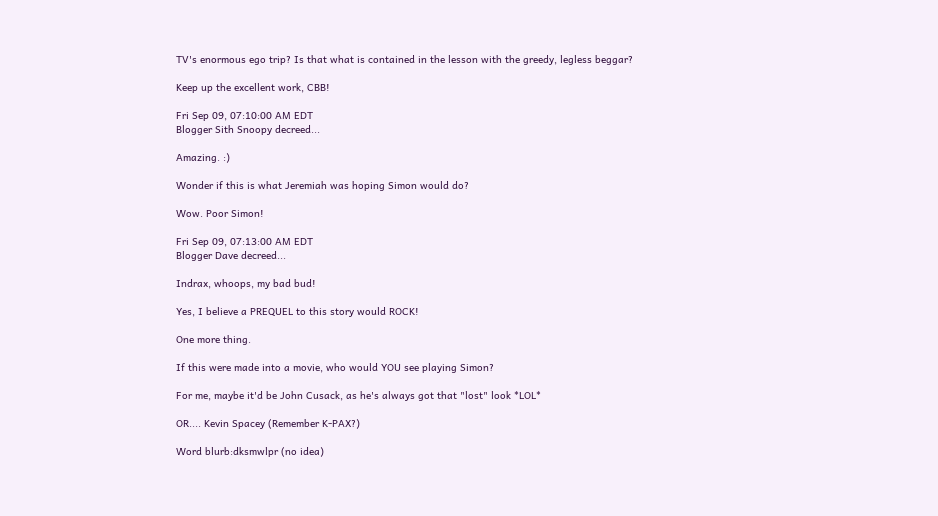TV's enormous ego trip? Is that what is contained in the lesson with the greedy, legless beggar?

Keep up the excellent work, CBB!

Fri Sep 09, 07:10:00 AM EDT
Blogger Sith Snoopy decreed...

Amazing. :)

Wonder if this is what Jeremiah was hoping Simon would do?

Wow. Poor Simon!

Fri Sep 09, 07:13:00 AM EDT
Blogger Dave decreed...

Indrax, whoops, my bad bud!

Yes, I believe a PREQUEL to this story would ROCK!

One more thing.

If this were made into a movie, who would YOU see playing Simon?

For me, maybe it'd be John Cusack, as he's always got that "lost" look *LOL*

OR.... Kevin Spacey (Remember K-PAX?)

Word blurb:dksmwlpr (no idea)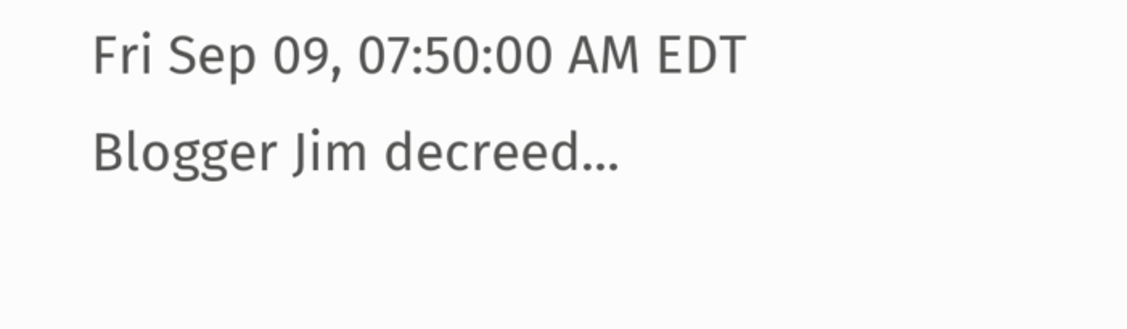Fri Sep 09, 07:50:00 AM EDT
Blogger Jim decreed...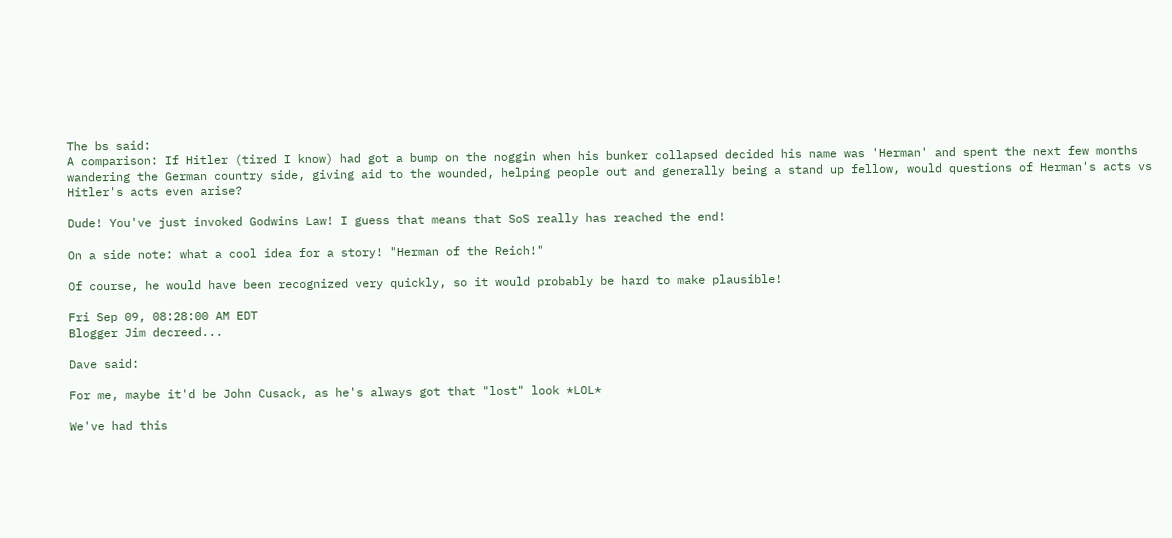The bs said:
A comparison: If Hitler (tired I know) had got a bump on the noggin when his bunker collapsed decided his name was 'Herman' and spent the next few months wandering the German country side, giving aid to the wounded, helping people out and generally being a stand up fellow, would questions of Herman's acts vs Hitler's acts even arise?

Dude! You've just invoked Godwins Law! I guess that means that SoS really has reached the end!

On a side note: what a cool idea for a story! "Herman of the Reich!"

Of course, he would have been recognized very quickly, so it would probably be hard to make plausible!

Fri Sep 09, 08:28:00 AM EDT
Blogger Jim decreed...

Dave said:

For me, maybe it'd be John Cusack, as he's always got that "lost" look *LOL*

We've had this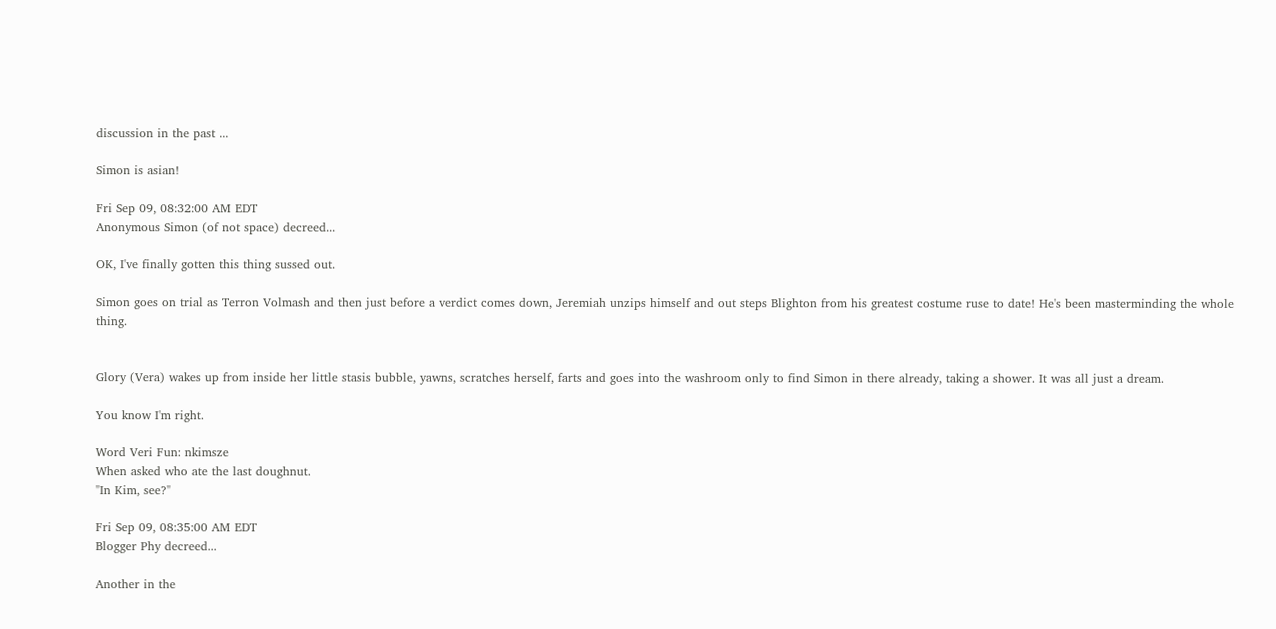discussion in the past ...

Simon is asian!

Fri Sep 09, 08:32:00 AM EDT
Anonymous Simon (of not space) decreed...

OK, I've finally gotten this thing sussed out.

Simon goes on trial as Terron Volmash and then just before a verdict comes down, Jeremiah unzips himself and out steps Blighton from his greatest costume ruse to date! He's been masterminding the whole thing.


Glory (Vera) wakes up from inside her little stasis bubble, yawns, scratches herself, farts and goes into the washroom only to find Simon in there already, taking a shower. It was all just a dream.

You know I'm right.

Word Veri Fun: nkimsze
When asked who ate the last doughnut.
"In Kim, see?"

Fri Sep 09, 08:35:00 AM EDT
Blogger Phy decreed...

Another in the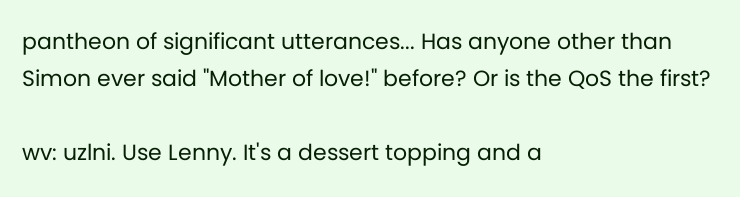pantheon of significant utterances... Has anyone other than Simon ever said "Mother of love!" before? Or is the QoS the first?

wv: uzlni. Use Lenny. It's a dessert topping and a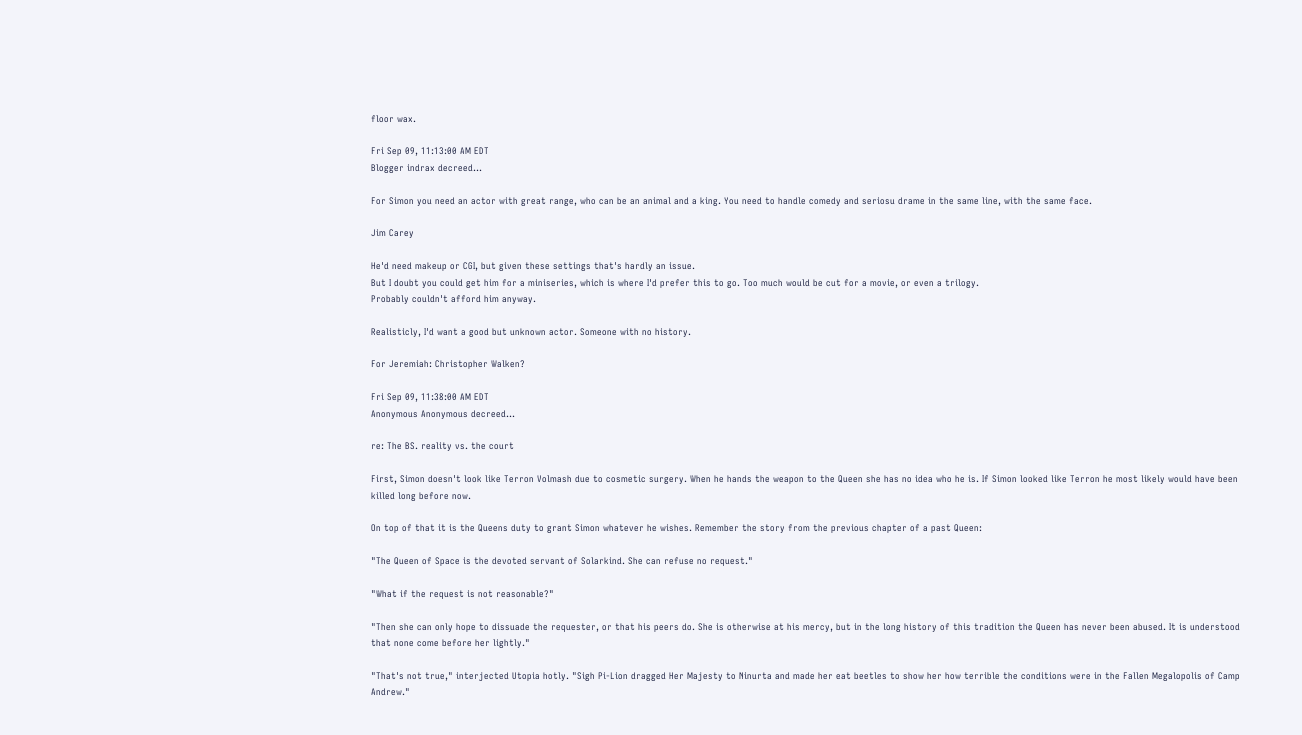floor wax.

Fri Sep 09, 11:13:00 AM EDT
Blogger indrax decreed...

For Simon you need an actor with great range, who can be an animal and a king. You need to handle comedy and seriosu drame in the same line, with the same face.

Jim Carey

He'd need makeup or CGI, but given these settings that's hardly an issue.
But I doubt you could get him for a miniseries, which is where I'd prefer this to go. Too much would be cut for a movie, or even a trilogy.
Probably couldn't afford him anyway.

Realisticly, I'd want a good but unknown actor. Someone with no history.

For Jeremiah: Christopher Walken?

Fri Sep 09, 11:38:00 AM EDT
Anonymous Anonymous decreed...

re: The BS. reality vs. the court

First, Simon doesn't look like Terron Volmash due to cosmetic surgery. When he hands the weapon to the Queen she has no idea who he is. If Simon looked like Terron he most likely would have been killed long before now.

On top of that it is the Queens duty to grant Simon whatever he wishes. Remember the story from the previous chapter of a past Queen:

"The Queen of Space is the devoted servant of Solarkind. She can refuse no request."

"What if the request is not reasonable?"

"Then she can only hope to dissuade the requester, or that his peers do. She is otherwise at his mercy, but in the long history of this tradition the Queen has never been abused. It is understood that none come before her lightly."

"That's not true," interjected Utopia hotly. "Sigh Pi-Lion dragged Her Majesty to Ninurta and made her eat beetles to show her how terrible the conditions were in the Fallen Megalopolis of Camp Andrew."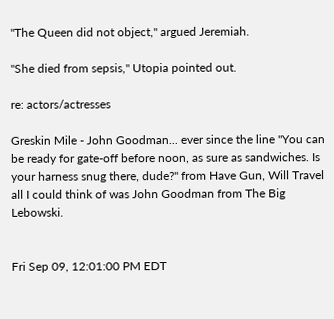"The Queen did not object," argued Jeremiah.

"She died from sepsis," Utopia pointed out.

re: actors/actresses

Greskin Mile - John Goodman... ever since the line "You can be ready for gate-off before noon, as sure as sandwiches. Is your harness snug there, dude?" from Have Gun, Will Travel all I could think of was John Goodman from The Big Lebowski.


Fri Sep 09, 12:01:00 PM EDT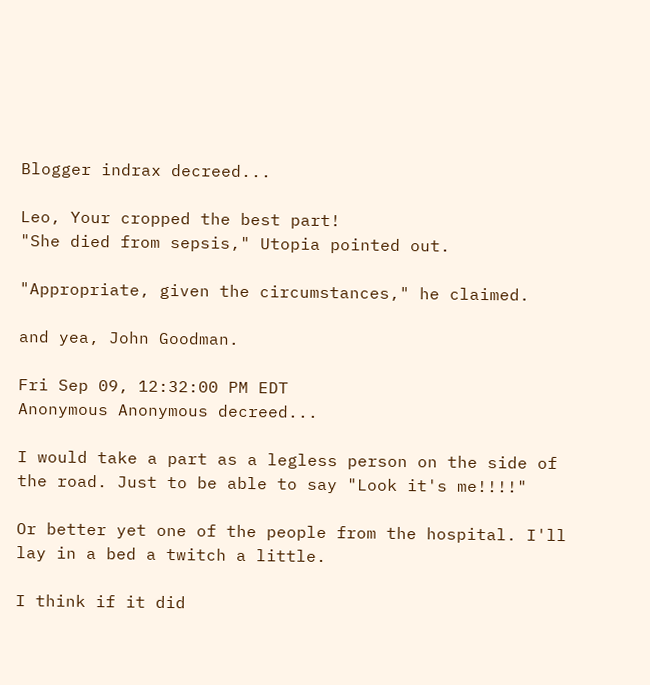Blogger indrax decreed...

Leo, Your cropped the best part!
"She died from sepsis," Utopia pointed out.

"Appropriate, given the circumstances," he claimed.

and yea, John Goodman.

Fri Sep 09, 12:32:00 PM EDT
Anonymous Anonymous decreed...

I would take a part as a legless person on the side of the road. Just to be able to say "Look it's me!!!!"

Or better yet one of the people from the hospital. I'll lay in a bed a twitch a little.

I think if it did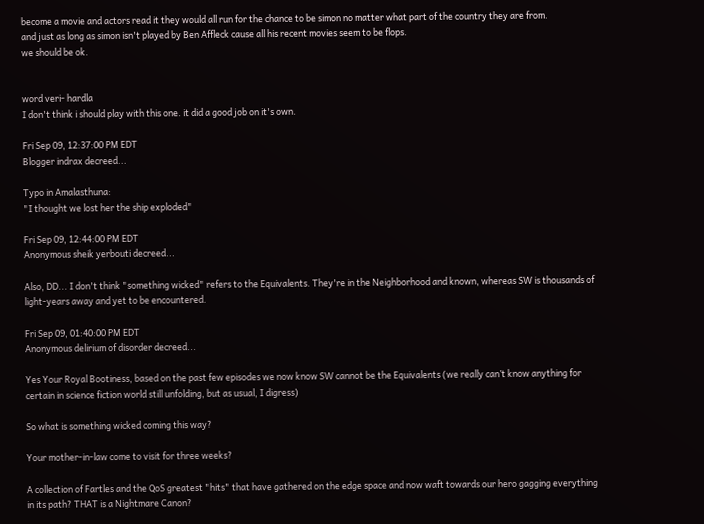become a movie and actors read it they would all run for the chance to be simon no matter what part of the country they are from.
and just as long as simon isn't played by Ben Affleck cause all his recent movies seem to be flops.
we should be ok.


word veri- hardla
I don't think i should play with this one. it did a good job on it's own.

Fri Sep 09, 12:37:00 PM EDT
Blogger indrax decreed...

Typo in Amalasthuna:
"I thought we lost her the ship exploded"

Fri Sep 09, 12:44:00 PM EDT
Anonymous sheik yerbouti decreed...

Also, DD... I don't think "something wicked" refers to the Equivalents. They're in the Neighborhood and known, whereas SW is thousands of light-years away and yet to be encountered.

Fri Sep 09, 01:40:00 PM EDT
Anonymous delirium of disorder decreed...

Yes Your Royal Bootiness, based on the past few episodes we now know SW cannot be the Equivalents (we really can’t know anything for certain in science fiction world still unfolding, but as usual, I digress)

So what is something wicked coming this way?

Your mother-in-law come to visit for three weeks?

A collection of Fartles and the QoS greatest "hits" that have gathered on the edge space and now waft towards our hero gagging everything in its path? THAT is a Nightmare Canon?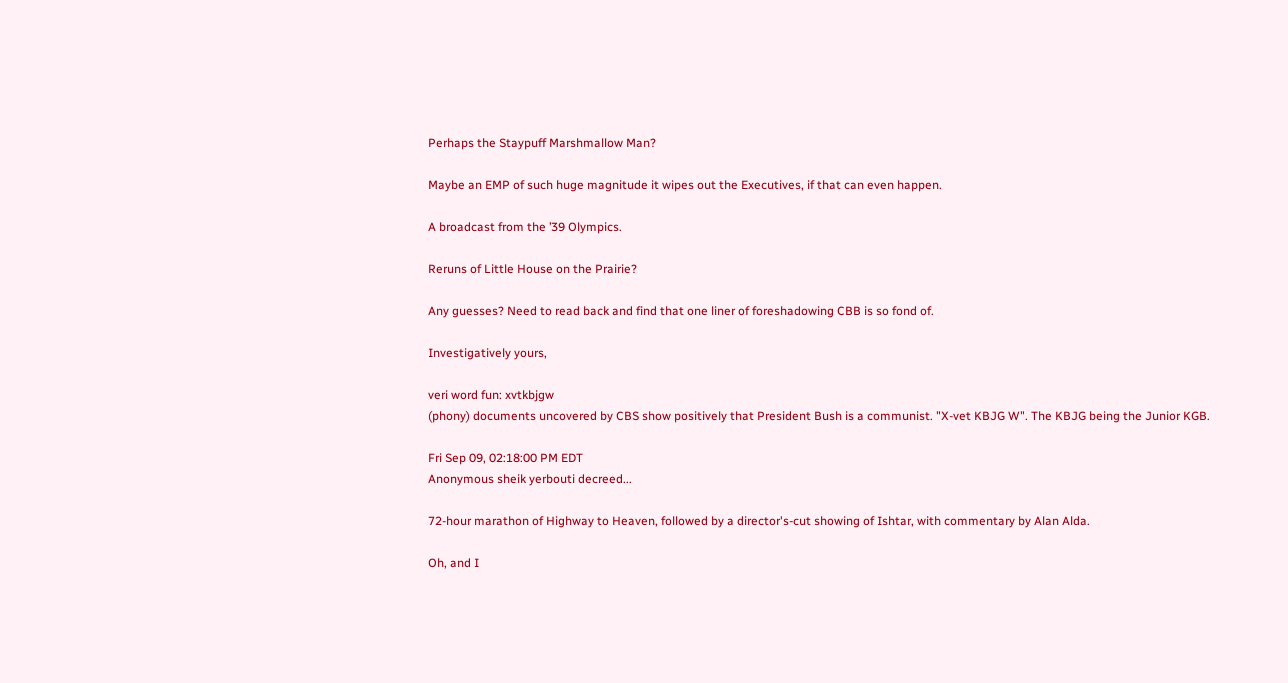Perhaps the Staypuff Marshmallow Man?

Maybe an EMP of such huge magnitude it wipes out the Executives, if that can even happen.

A broadcast from the ’39 Olympics.

Reruns of Little House on the Prairie?

Any guesses? Need to read back and find that one liner of foreshadowing CBB is so fond of.

Investigatively yours,

veri word fun: xvtkbjgw
(phony) documents uncovered by CBS show positively that President Bush is a communist. "X-vet KBJG W". The KBJG being the Junior KGB.

Fri Sep 09, 02:18:00 PM EDT
Anonymous sheik yerbouti decreed...

72-hour marathon of Highway to Heaven, followed by a director's-cut showing of Ishtar, with commentary by Alan Alda.

Oh, and I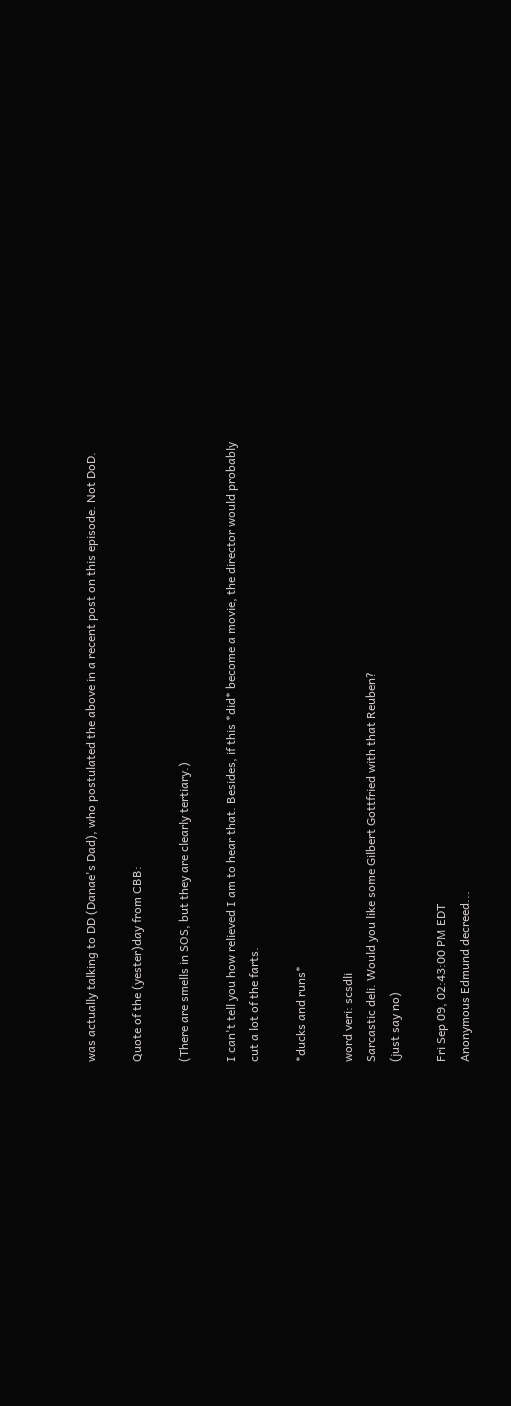was actually talking to DD (Danae's Dad), who postulated the above in a recent post on this episode. Not DoD.

Quote of the (yester)day from CBB:

(There are smells in SOS, but they are clearly tertiary.)

I can't tell you how relieved I am to hear that. Besides, if this *did* become a movie, the director would probably cut a lot of the farts.

*ducks and runs*

word veri: scsdli
Sarcastic deli. Would you like some Gilbert Gottfried with that Reuben?
(just say no)

Fri Sep 09, 02:43:00 PM EDT
Anonymous Edmund decreed...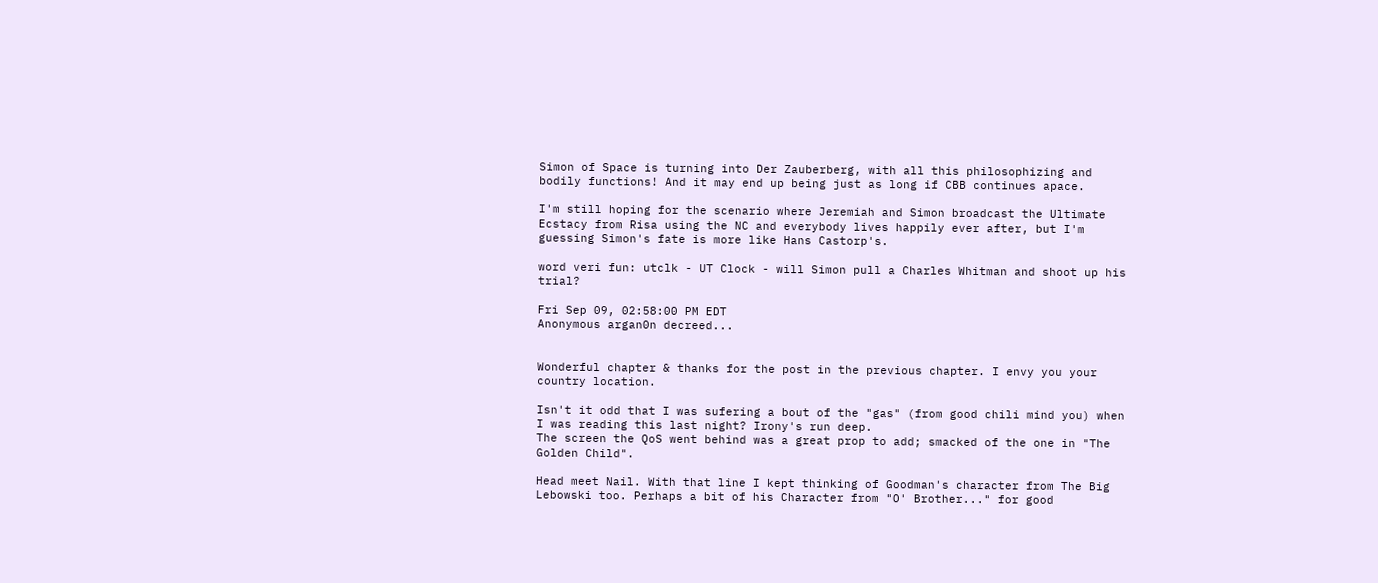Simon of Space is turning into Der Zauberberg, with all this philosophizing and bodily functions! And it may end up being just as long if CBB continues apace.

I'm still hoping for the scenario where Jeremiah and Simon broadcast the Ultimate Ecstacy from Risa using the NC and everybody lives happily ever after, but I'm guessing Simon's fate is more like Hans Castorp's.

word veri fun: utclk - UT Clock - will Simon pull a Charles Whitman and shoot up his trial?

Fri Sep 09, 02:58:00 PM EDT
Anonymous argan0n decreed...


Wonderful chapter & thanks for the post in the previous chapter. I envy you your country location.

Isn't it odd that I was sufering a bout of the "gas" (from good chili mind you) when I was reading this last night? Irony's run deep.
The screen the QoS went behind was a great prop to add; smacked of the one in "The Golden Child".

Head meet Nail. With that line I kept thinking of Goodman's character from The Big Lebowski too. Perhaps a bit of his Character from "O' Brother..." for good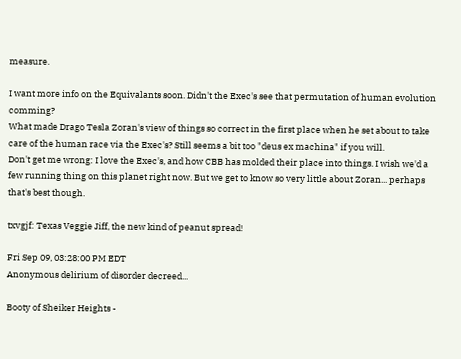measure.

I want more info on the Equivalants soon. Didn't the Exec's see that permutation of human evolution comming?
What made Drago Tesla Zoran's view of things so correct in the first place when he set about to take care of the human race via the Exec's? Still seems a bit too "deus ex machina" if you will.
Don't get me wrong: I love the Exec's, and how CBB has molded their place into things. I wish we'd a few running thing on this planet right now. But we get to know so very little about Zoran... perhaps that's best though.

txvgjf: Texas Veggie Jiff, the new kind of peanut spread!

Fri Sep 09, 03:28:00 PM EDT
Anonymous delirium of disorder decreed...

Booty of Sheiker Heights -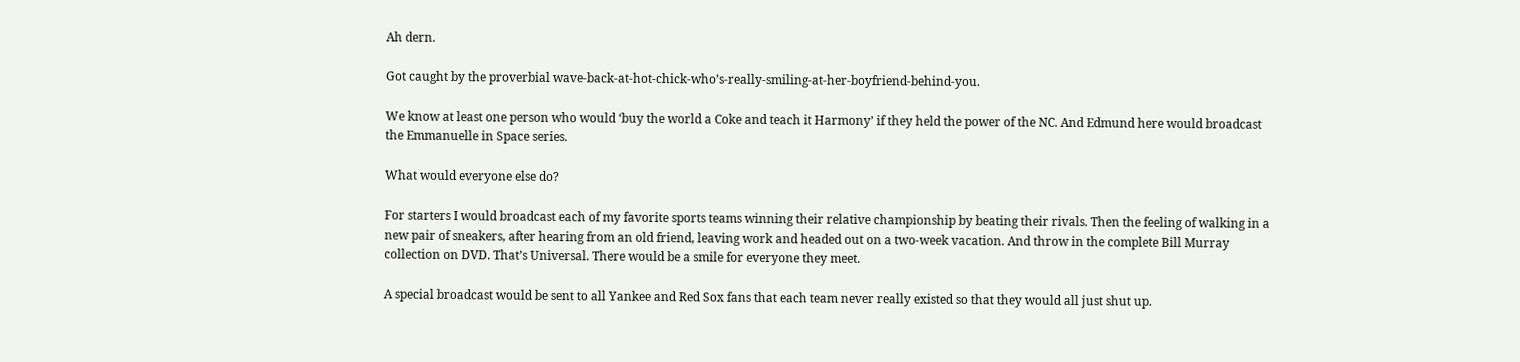Ah dern.

Got caught by the proverbial wave-back-at-hot-chick-who’s-really-smiling-at-her-boyfriend-behind-you.

We know at least one person who would ‘buy the world a Coke and teach it Harmony’ if they held the power of the NC. And Edmund here would broadcast the Emmanuelle in Space series.

What would everyone else do?

For starters I would broadcast each of my favorite sports teams winning their relative championship by beating their rivals. Then the feeling of walking in a new pair of sneakers, after hearing from an old friend, leaving work and headed out on a two-week vacation. And throw in the complete Bill Murray collection on DVD. That’s Universal. There would be a smile for everyone they meet.

A special broadcast would be sent to all Yankee and Red Sox fans that each team never really existed so that they would all just shut up.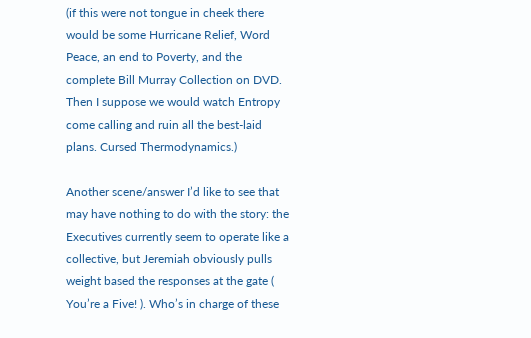(if this were not tongue in cheek there would be some Hurricane Relief, Word Peace, an end to Poverty, and the complete Bill Murray Collection on DVD. Then I suppose we would watch Entropy come calling and ruin all the best-laid plans. Cursed Thermodynamics.)

Another scene/answer I’d like to see that may have nothing to do with the story: the Executives currently seem to operate like a collective, but Jeremiah obviously pulls weight based the responses at the gate ( You’re a Five! ). Who’s in charge of these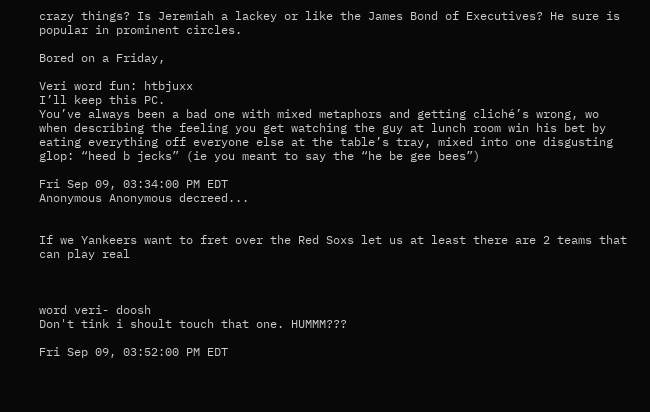crazy things? Is Jeremiah a lackey or like the James Bond of Executives? He sure is popular in prominent circles.

Bored on a Friday,

Veri word fun: htbjuxx
I’ll keep this PC.
You’ve always been a bad one with mixed metaphors and getting cliché’s wrong, wo when describing the feeling you get watching the guy at lunch room win his bet by eating everything off everyone else at the table’s tray, mixed into one disgusting glop: “heed b jecks” (ie you meant to say the “he be gee bees”)

Fri Sep 09, 03:34:00 PM EDT
Anonymous Anonymous decreed...


If we Yankeers want to fret over the Red Soxs let us at least there are 2 teams that can play real



word veri- doosh
Don't tink i shoult touch that one. HUMMM???

Fri Sep 09, 03:52:00 PM EDT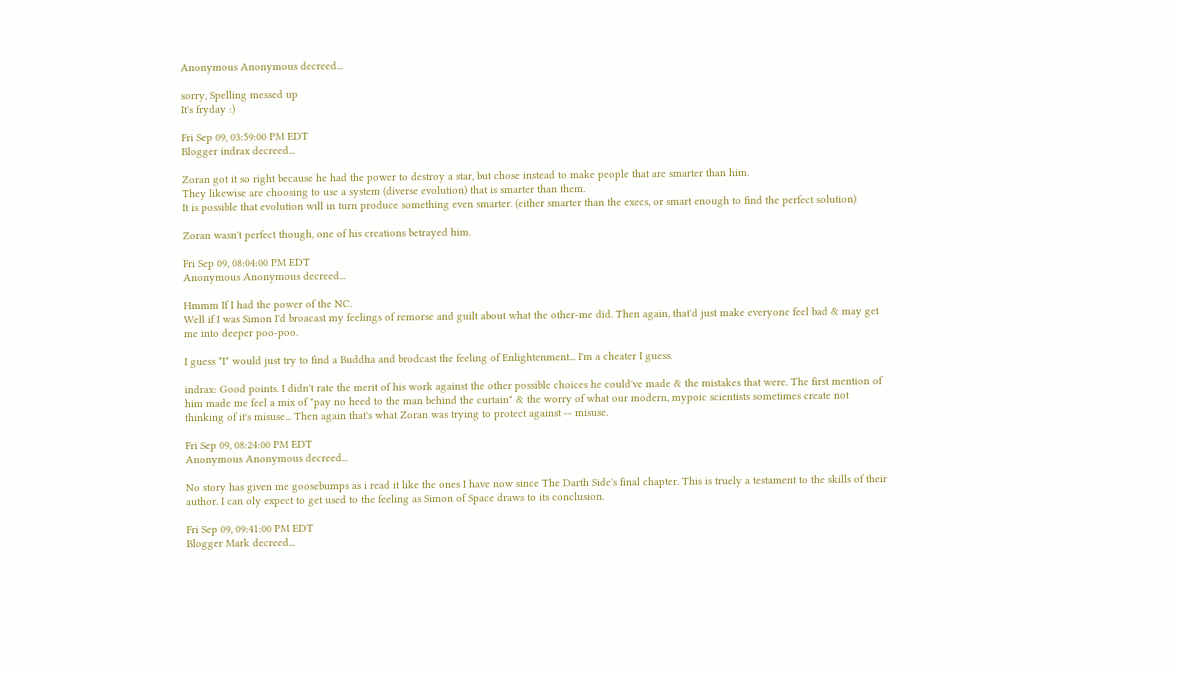Anonymous Anonymous decreed...

sorry, Spelling messed up
It's fryday :)

Fri Sep 09, 03:59:00 PM EDT
Blogger indrax decreed...

Zoran got it so right because he had the power to destroy a star, but chose instead to make people that are smarter than him.
They likewise are choosing to use a system (diverse evolution) that is smarter than them.
It is possible that evolution will in turn produce something even smarter. (either smarter than the execs, or smart enough to find the perfect solution)

Zoran wasn't perfect though, one of his creations betrayed him.

Fri Sep 09, 08:04:00 PM EDT
Anonymous Anonymous decreed...

Hmmm If I had the power of the NC.
Well if I was Simon I'd broacast my feelings of remorse and guilt about what the other-me did. Then again, that'd just make everyone feel bad & may get me into deeper poo-poo.

I guess *I* would just try to find a Buddha and brodcast the feeling of Enlightenment... I'm a cheater I guess.

indrax: Good points. I didn't rate the merit of his work against the other possible choices he could've made & the mistakes that were. The first mention of him made me feel a mix of "pay no heed to the man behind the curtain" & the worry of what our modern, mypoic scientists sometimes create not thinking of it's misuse... Then again that's what Zoran was trying to protect against -- misuse.

Fri Sep 09, 08:24:00 PM EDT
Anonymous Anonymous decreed...

No story has given me goosebumps as i read it like the ones I have now since The Darth Side's final chapter. This is truely a testament to the skills of their author. I can oly expect to get used to the feeling as Simon of Space draws to its conclusion.

Fri Sep 09, 09:41:00 PM EDT
Blogger Mark decreed...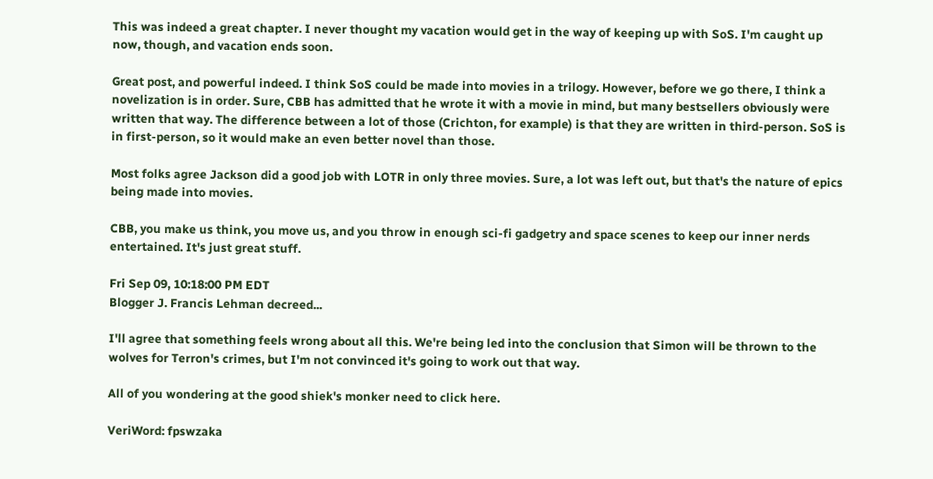This was indeed a great chapter. I never thought my vacation would get in the way of keeping up with SoS. I'm caught up now, though, and vacation ends soon.

Great post, and powerful indeed. I think SoS could be made into movies in a trilogy. However, before we go there, I think a novelization is in order. Sure, CBB has admitted that he wrote it with a movie in mind, but many bestsellers obviously were written that way. The difference between a lot of those (Crichton, for example) is that they are written in third-person. SoS is in first-person, so it would make an even better novel than those.

Most folks agree Jackson did a good job with LOTR in only three movies. Sure, a lot was left out, but that's the nature of epics being made into movies.

CBB, you make us think, you move us, and you throw in enough sci-fi gadgetry and space scenes to keep our inner nerds entertained. It's just great stuff.

Fri Sep 09, 10:18:00 PM EDT
Blogger J. Francis Lehman decreed...

I'll agree that something feels wrong about all this. We're being led into the conclusion that Simon will be thrown to the wolves for Terron's crimes, but I'm not convinced it's going to work out that way.

All of you wondering at the good shiek's monker need to click here.

VeriWord: fpswzaka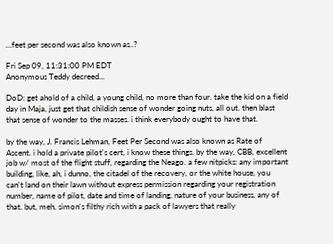...feet per second was also known as..?

Fri Sep 09, 11:31:00 PM EDT
Anonymous Teddy decreed...

DoD: get ahold of a child, a young child, no more than four. take the kid on a field day in Maja, just get that childish sense of wonder going nuts, all out. then blast that sense of wonder to the masses. i think everybody ought to have that.

by the way, J. Francis Lehman, Feet Per Second was also known as Rate of Ascent. i hold a private pilot's cert, i know these things. by the way, CBB, excellent job w/ most of the flight stuff, regarding the Neago. a few nitpicks: any important building, like, ah, i dunno, the citadel of the recovery, or the white house, you can't land on their lawn without express permission regarding your registration number, name of pilot, date and time of landing, nature of your business, any of that. but, meh, simon's filthy rich with a pack of lawyers that really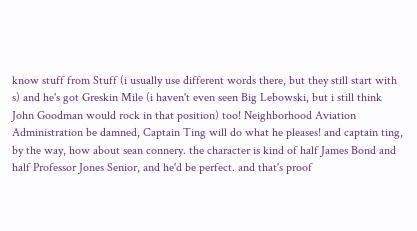know stuff from Stuff (i usually use different words there, but they still start with s) and he's got Greskin Mile (i haven't even seen Big Lebowski, but i still think John Goodman would rock in that position) too! Neighborhood Aviation Administration be damned, Captain Ting will do what he pleases! and captain ting, by the way, how about sean connery. the character is kind of half James Bond and half Professor Jones Senior, and he'd be perfect. and that's proof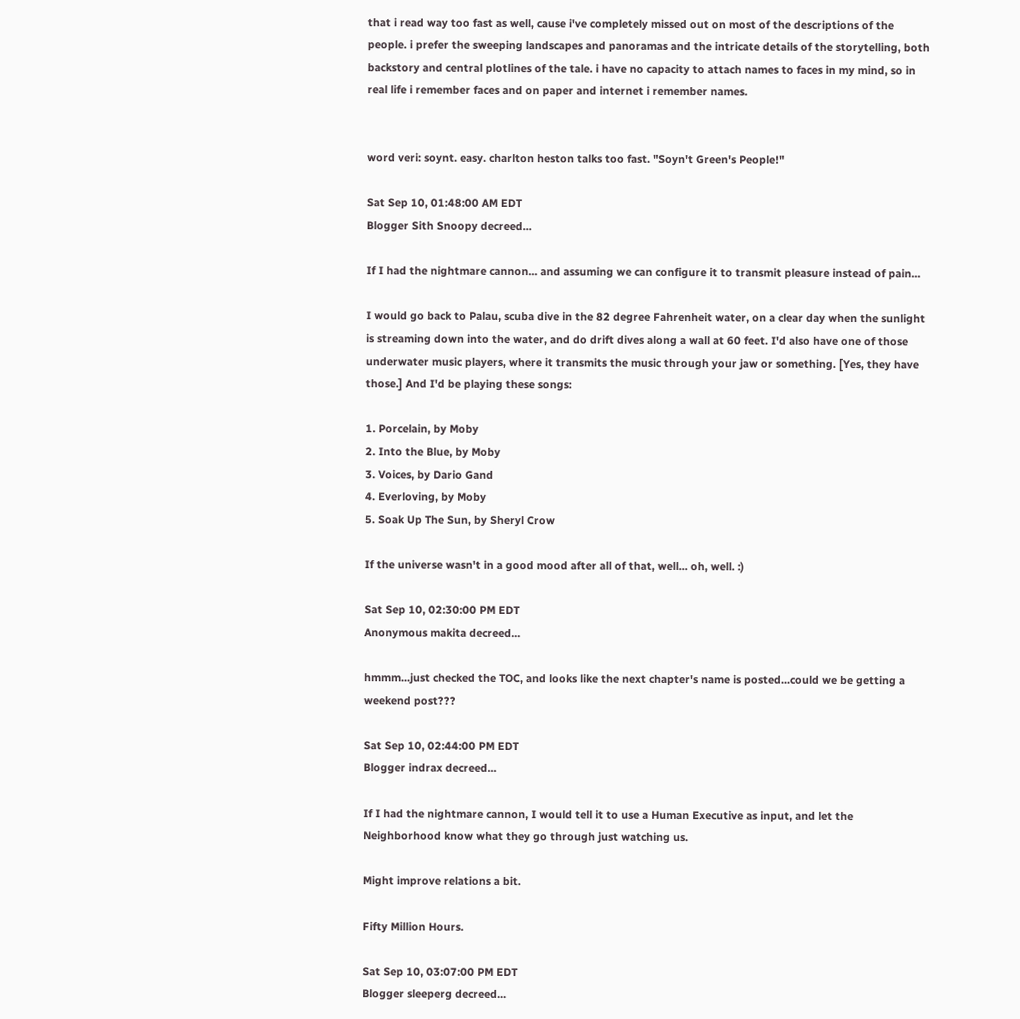that i read way too fast as well, cause i've completely missed out on most of the descriptions of the people. i prefer the sweeping landscapes and panoramas and the intricate details of the storytelling, both backstory and central plotlines of the tale. i have no capacity to attach names to faces in my mind, so in real life i remember faces and on paper and internet i remember names.


word veri: soynt. easy. charlton heston talks too fast. "Soyn't Green's People!"

Sat Sep 10, 01:48:00 AM EDT
Blogger Sith Snoopy decreed...

If I had the nightmare cannon... and assuming we can configure it to transmit pleasure instead of pain...

I would go back to Palau, scuba dive in the 82 degree Fahrenheit water, on a clear day when the sunlight is streaming down into the water, and do drift dives along a wall at 60 feet. I'd also have one of those underwater music players, where it transmits the music through your jaw or something. [Yes, they have those.] And I'd be playing these songs:

1. Porcelain, by Moby
2. Into the Blue, by Moby
3. Voices, by Dario Gand
4. Everloving, by Moby
5. Soak Up The Sun, by Sheryl Crow

If the universe wasn't in a good mood after all of that, well... oh, well. :)

Sat Sep 10, 02:30:00 PM EDT
Anonymous makita decreed...

hmmm...just checked the TOC, and looks like the next chapter's name is posted...could we be getting a weekend post???

Sat Sep 10, 02:44:00 PM EDT
Blogger indrax decreed...

If I had the nightmare cannon, I would tell it to use a Human Executive as input, and let the Neighborhood know what they go through just watching us.

Might improve relations a bit.

Fifty Million Hours.

Sat Sep 10, 03:07:00 PM EDT
Blogger sleeperg decreed...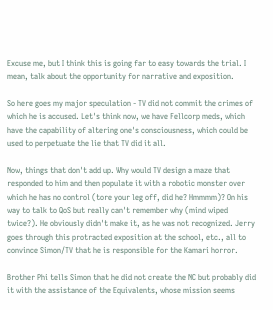Excuse me, but I think this is going far to easy towards the trial. I mean, talk about the opportunity for narrative and exposition.

So here goes my major speculation - TV did not commit the crimes of which he is accused. Let's think now, we have Fellcorp meds, which have the capability of altering one's consciousness, which could be used to perpetuate the lie that TV did it all.

Now, things that don't add up. Why would TV design a maze that responded to him and then populate it with a robotic monster over which he has no control (tore your leg off, did he? Hmmmm)? On his way to talk to QoS but really can't remember why (mind wiped twice?). He obviously didn't make it, as he was not recognized. Jerry goes through this protracted exposition at the school, etc., all to convince Simon/TV that he is responsible for the Kamari horror.

Brother Phi tells Simon that he did not create the NC but probably did it with the assistance of the Equivalents, whose mission seems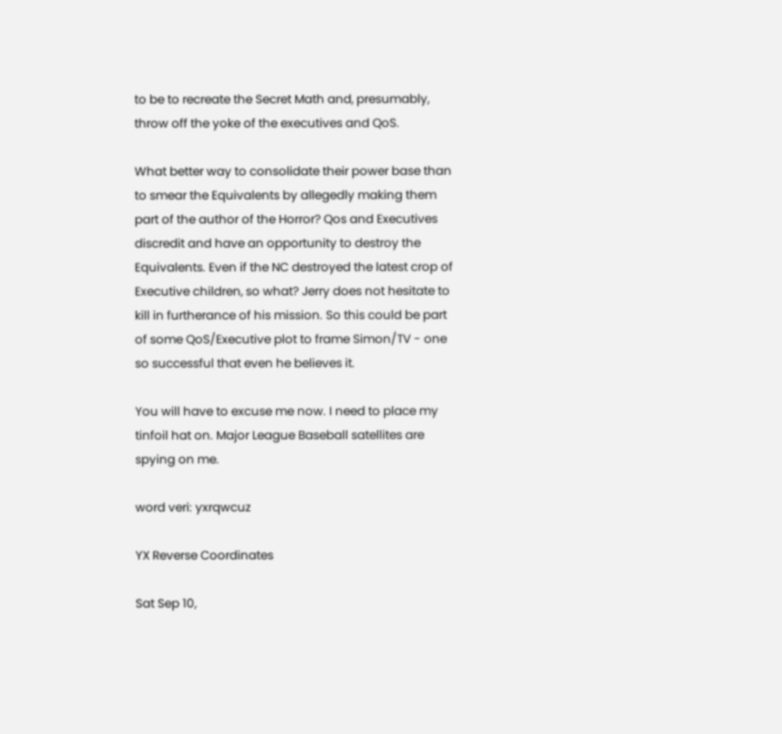to be to recreate the Secret Math and, presumably, throw off the yoke of the executives and QoS.

What better way to consolidate their power base than to smear the Equivalents by allegedly making them part of the author of the Horror? Qos and Executives discredit and have an opportunity to destroy the Equivalents. Even if the NC destroyed the latest crop of Executive children, so what? Jerry does not hesitate to kill in furtherance of his mission. So this could be part of some QoS/Executive plot to frame Simon/TV - one so successful that even he believes it.

You will have to excuse me now. I need to place my tinfoil hat on. Major League Baseball satellites are spying on me.

word veri: yxrqwcuz

YX Reverse Coordinates

Sat Sep 10,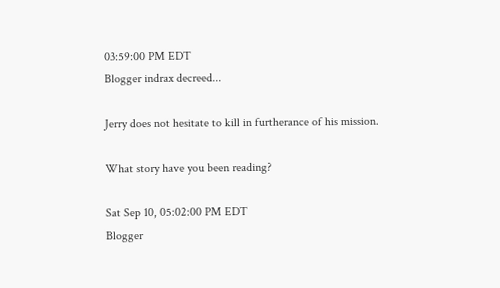03:59:00 PM EDT
Blogger indrax decreed...

Jerry does not hesitate to kill in furtherance of his mission.

What story have you been reading?

Sat Sep 10, 05:02:00 PM EDT
Blogger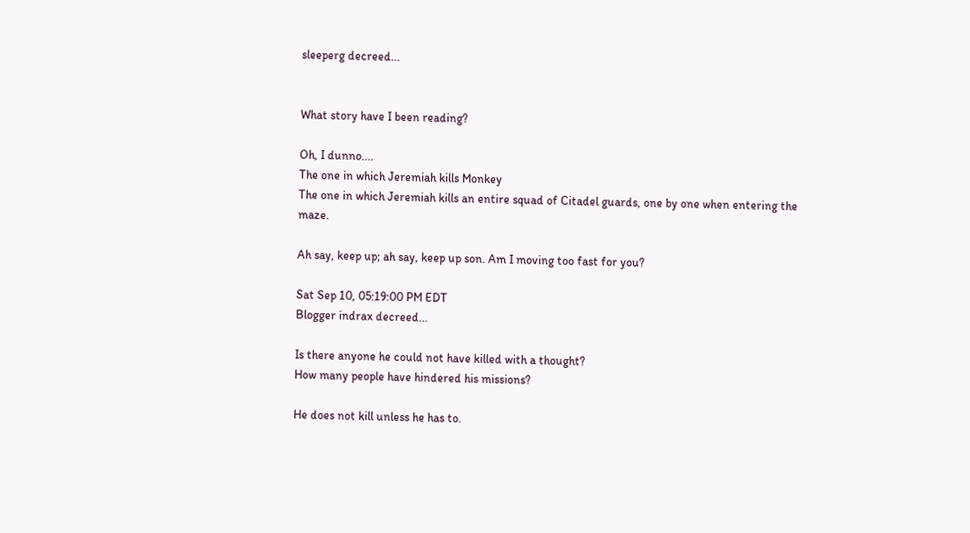sleeperg decreed...


What story have I been reading?

Oh, I dunno....
The one in which Jeremiah kills Monkey
The one in which Jeremiah kills an entire squad of Citadel guards, one by one when entering the maze.

Ah say, keep up; ah say, keep up son. Am I moving too fast for you?

Sat Sep 10, 05:19:00 PM EDT
Blogger indrax decreed...

Is there anyone he could not have killed with a thought?
How many people have hindered his missions?

He does not kill unless he has to.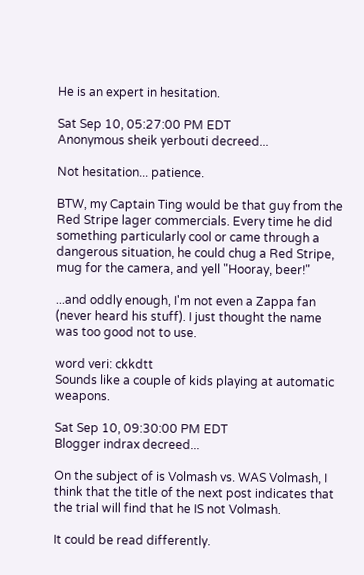He is an expert in hesitation.

Sat Sep 10, 05:27:00 PM EDT
Anonymous sheik yerbouti decreed...

Not hesitation... patience.

BTW, my Captain Ting would be that guy from the Red Stripe lager commercials. Every time he did something particularly cool or came through a dangerous situation, he could chug a Red Stripe, mug for the camera, and yell "Hooray, beer!"

...and oddly enough, I'm not even a Zappa fan (never heard his stuff). I just thought the name was too good not to use.

word veri: ckkdtt
Sounds like a couple of kids playing at automatic weapons.

Sat Sep 10, 09:30:00 PM EDT
Blogger indrax decreed...

On the subject of is Volmash vs. WAS Volmash, I think that the title of the next post indicates that the trial will find that he IS not Volmash.

It could be read differently.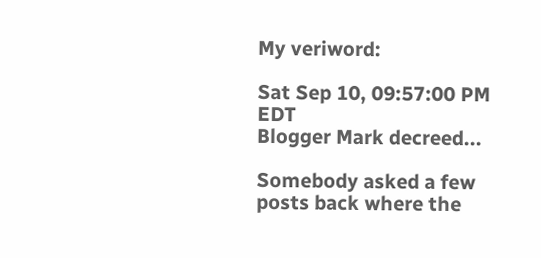My veriword:

Sat Sep 10, 09:57:00 PM EDT
Blogger Mark decreed...

Somebody asked a few posts back where the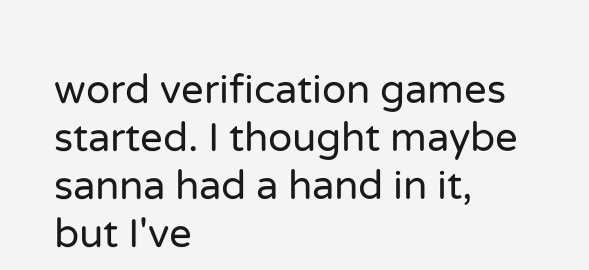word verification games started. I thought maybe sanna had a hand in it, but I've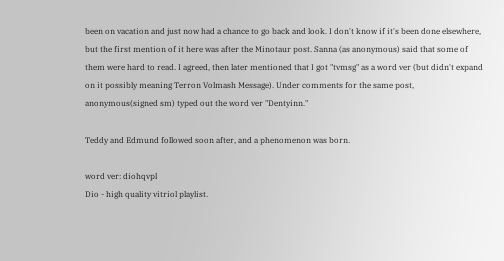been on vacation and just now had a chance to go back and look. I don't know if it's been done elsewhere, but the first mention of it here was after the Minotaur post. Sanna (as anonymous) said that some of them were hard to read. I agreed, then later mentioned that I got "tvmsg" as a word ver (but didn't expand on it possibly meaning Terron Volmash Message). Under comments for the same post, anonymous(signed sm) typed out the word ver "Dentyinn."

Teddy and Edmund followed soon after, and a phenomenon was born.

word ver: diohqvpl
Dio - high quality vitriol playlist.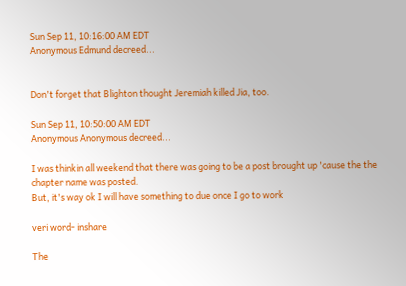Sun Sep 11, 10:16:00 AM EDT
Anonymous Edmund decreed...


Don't forget that Blighton thought Jeremiah killed Jia, too.

Sun Sep 11, 10:50:00 AM EDT
Anonymous Anonymous decreed...

I was thinkin all weekend that there was going to be a post brought up 'cause the the chapter name was posted.
But, it's way ok I will have something to due once I go to work

veri word- inshare

The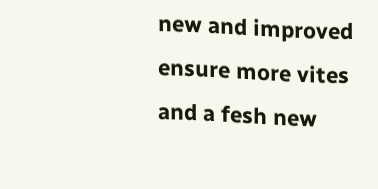new and improved ensure more vites and a fesh new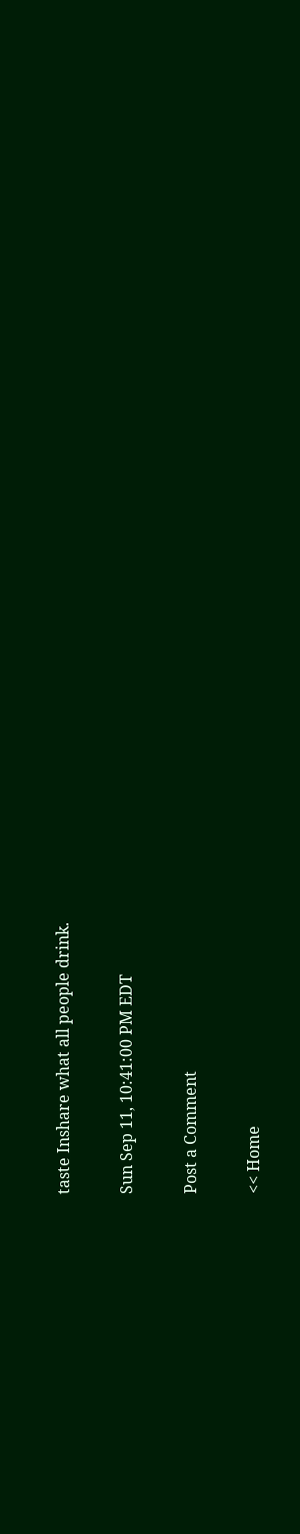taste Inshare what all people drink.

Sun Sep 11, 10:41:00 PM EDT

Post a Comment

<< Home